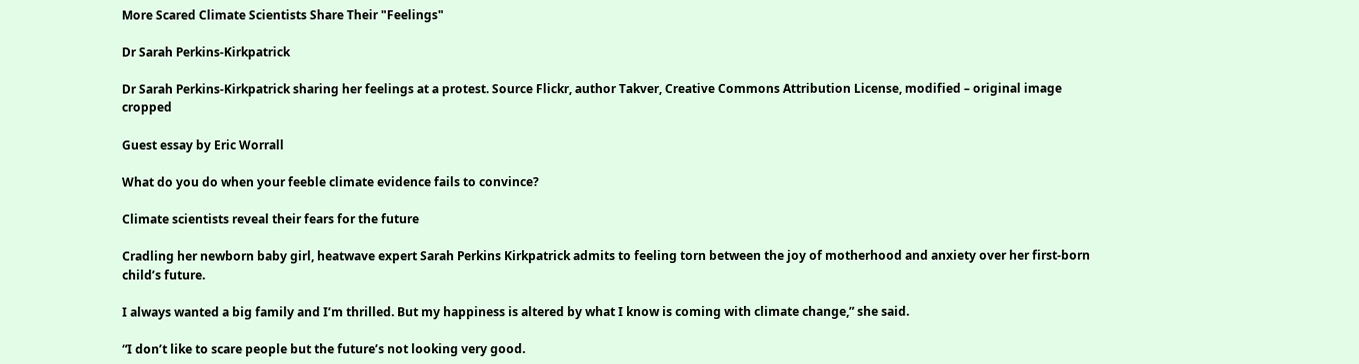More Scared Climate Scientists Share Their "Feelings"

Dr Sarah Perkins-Kirkpatrick

Dr Sarah Perkins-Kirkpatrick sharing her feelings at a protest. Source Flickr, author Takver, Creative Commons Attribution License, modified – original image cropped

Guest essay by Eric Worrall

What do you do when your feeble climate evidence fails to convince?

Climate scientists reveal their fears for the future

Cradling her newborn baby girl, heatwave expert Sarah Perkins Kirkpatrick admits to feeling torn between the joy of motherhood and anxiety over her first-born child’s future.

I always wanted a big family and I’m thrilled. But my happiness is altered by what I know is coming with climate change,” she said.

“I don’t like to scare people but the future’s not looking very good.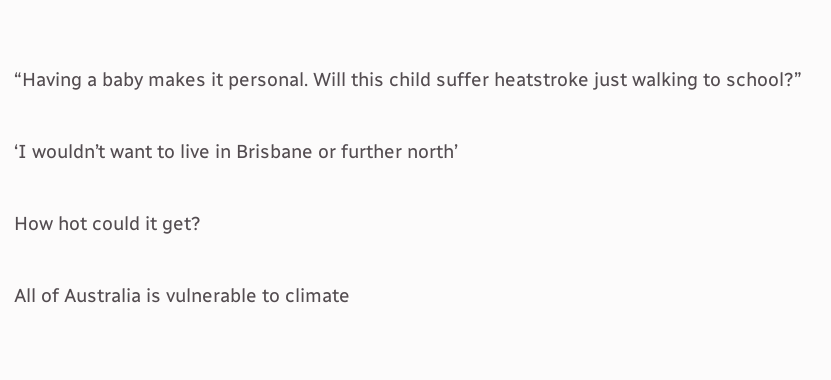“Having a baby makes it personal. Will this child suffer heatstroke just walking to school?”

‘I wouldn’t want to live in Brisbane or further north’

How hot could it get?

All of Australia is vulnerable to climate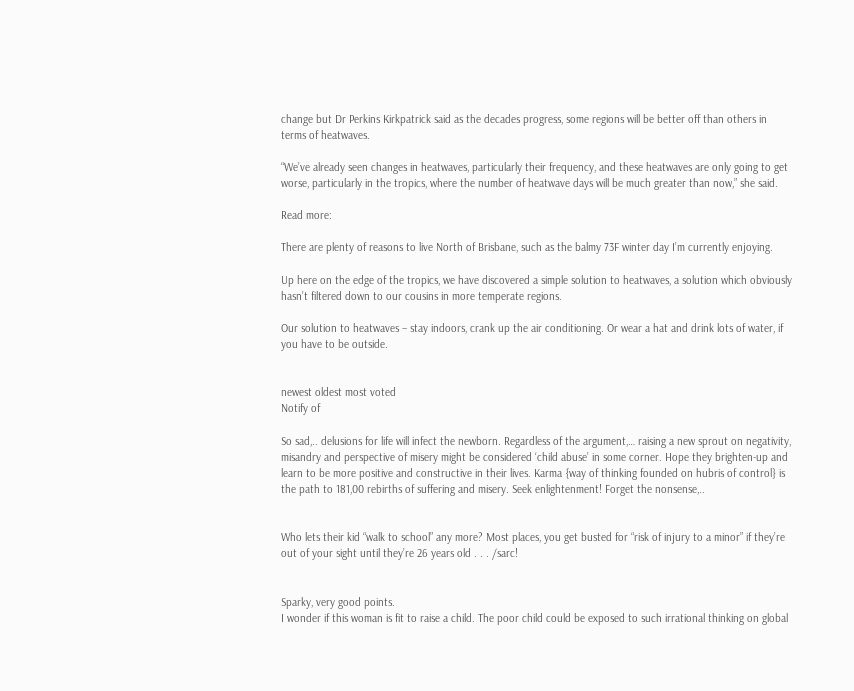change but Dr Perkins Kirkpatrick said as the decades progress, some regions will be better off than others in terms of heatwaves.

“We’ve already seen changes in heatwaves, particularly their frequency, and these heatwaves are only going to get worse, particularly in the tropics, where the number of heatwave days will be much greater than now,” she said.

Read more:

There are plenty of reasons to live North of Brisbane, such as the balmy 73F winter day I’m currently enjoying.

Up here on the edge of the tropics, we have discovered a simple solution to heatwaves, a solution which obviously hasn’t filtered down to our cousins in more temperate regions.

Our solution to heatwaves – stay indoors, crank up the air conditioning. Or wear a hat and drink lots of water, if you have to be outside.


newest oldest most voted
Notify of

So sad,.. delusions for life will infect the newborn. Regardless of the argument,… raising a new sprout on negativity, misandry and perspective of misery might be considered ‘child abuse’ in some corner. Hope they brighten-up and learn to be more positive and constructive in their lives. Karma {way of thinking founded on hubris of control} is the path to 181,00 rebirths of suffering and misery. Seek enlightenment! Forget the nonsense,..


Who lets their kid “walk to school” any more? Most places, you get busted for “risk of injury to a minor” if they’re out of your sight until they’re 26 years old . . . /sarc!


Sparky, very good points.
I wonder if this woman is fit to raise a child. The poor child could be exposed to such irrational thinking on global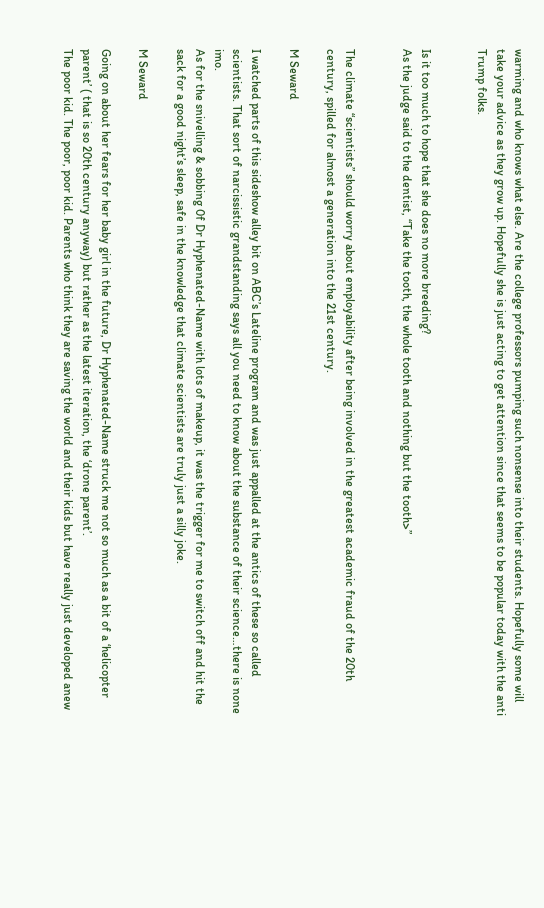warming and who knows what else. Are the college professors pumping such nonsense into their students. Hopefully some will take your advice as they grow up. Hopefully she is just acting to get attention since that seems to be popular today with the anti Trump folks.


Is it too much to hope that she does no more breeding?
As the judge said to the dentist, “Take the tooth, the whole tooth and nothing but the tooth>”


The climate “scientists” should worry about employability after being involved in the greatest academic fraud of the 20th century, spilled for almost a generation into the 21st century.

M Seward

I watched parts of this sideshow alley bit on ABC’s Lateline program and was just appalled at the antics of these so called scientists. That sort of narcissistic grandstanding says all you need to know about the substance of their science…there is none imo.
As for the snivelling & sobbing 0f Dr Hyphenated-Name with lots of makeup, it was the trigger for me to switch off and hit the sack for a good night’s sleep, safe in the knowledge that climate scientists are truly just a silly joke.

M Seward

Going on about her fears for her baby girl in the future, Dr Hyphenated-Name struck me not so much as a bit of a ‘helicopter parent’ ( that is so 20th century anyway) but rather as the latest iteration, the ‘drone parent’.
The poor kid. The poor, poor kid. Parents who think they are saving the world and their kids but have really just developed anew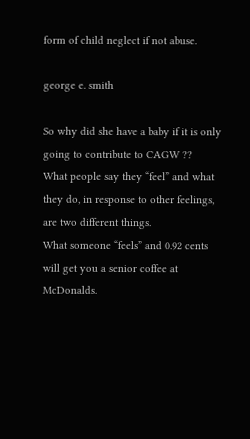form of child neglect if not abuse.

george e. smith

So why did she have a baby if it is only going to contribute to CAGW ??
What people say they “feel” and what they do, in response to other feelings, are two different things.
What someone “feels” and 0.92 cents will get you a senior coffee at McDonalds.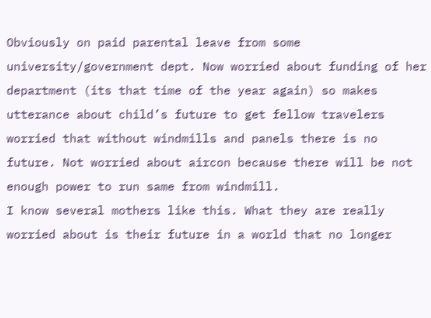Obviously on paid parental leave from some university/government dept. Now worried about funding of her department (its that time of the year again) so makes utterance about child’s future to get fellow travelers worried that without windmills and panels there is no future. Not worried about aircon because there will be not enough power to run same from windmill.
I know several mothers like this. What they are really worried about is their future in a world that no longer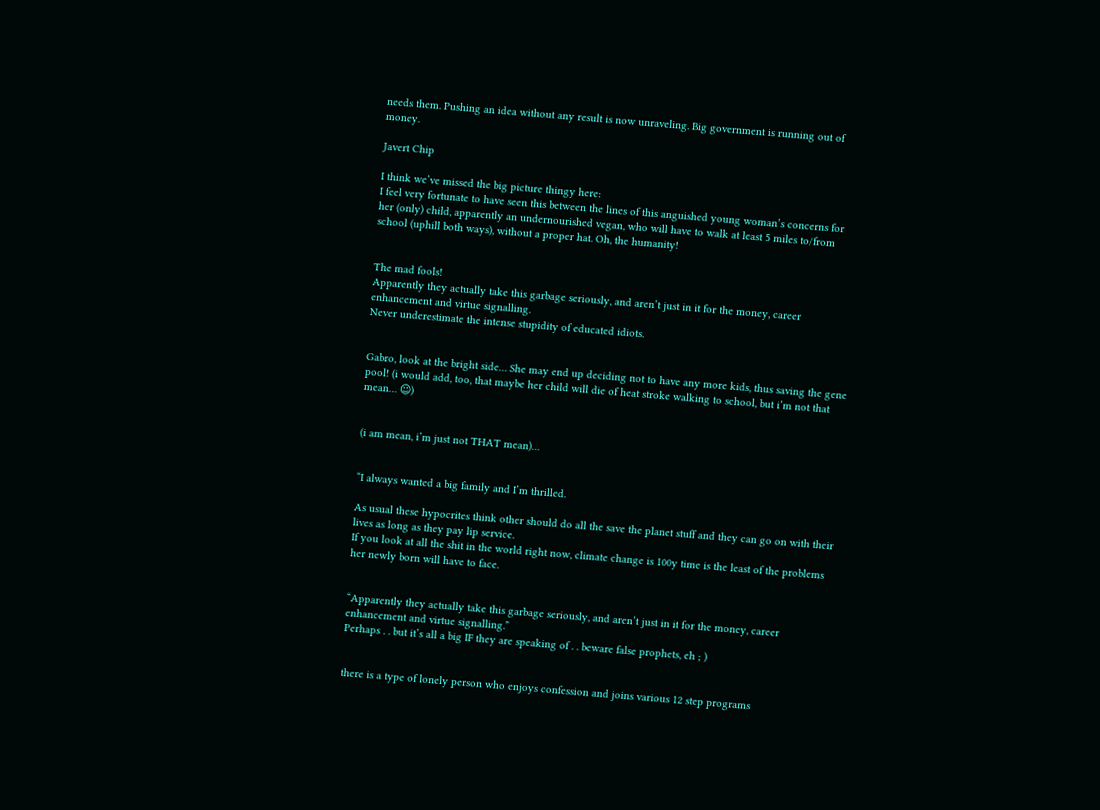needs them. Pushing an idea without any result is now unraveling. Big government is running out of money.

Javert Chip

I think we’ve missed the big picture thingy here:
I feel very fortunate to have seen this between the lines of this anguished young woman’s concerns for her (only) child, apparently an undernourished vegan, who will have to walk at least 5 miles to/from school (uphill both ways), without a proper hat. Oh, the humanity!


The mad fools!
Apparently they actually take this garbage seriously, and aren’t just in it for the money, career enhancement and virtue signalling.
Never underestimate the intense stupidity of educated idiots.


Gabro, look at the bright side… She may end up deciding not to have any more kids, thus saving the gene pool! (i would add, too, that maybe her child will die of heat stroke walking to school, but i’m not that mean… ☺)


(i am mean, i’m just not THAT mean)…


“I always wanted a big family and I’m thrilled.

As usual these hypocrites think other should do all the save the planet stuff and they can go on with their lives as long as they pay lip service.
If you look at all the shit in the world right now, climate change is 100y time is the least of the problems her newly born will have to face.


“Apparently they actually take this garbage seriously, and aren’t just in it for the money, career enhancement and virtue signalling.”
Perhaps . . but it’s all a big IF they are speaking of . . beware false prophets, eh ; )


there is a type of lonely person who enjoys confession and joins various 12 step programs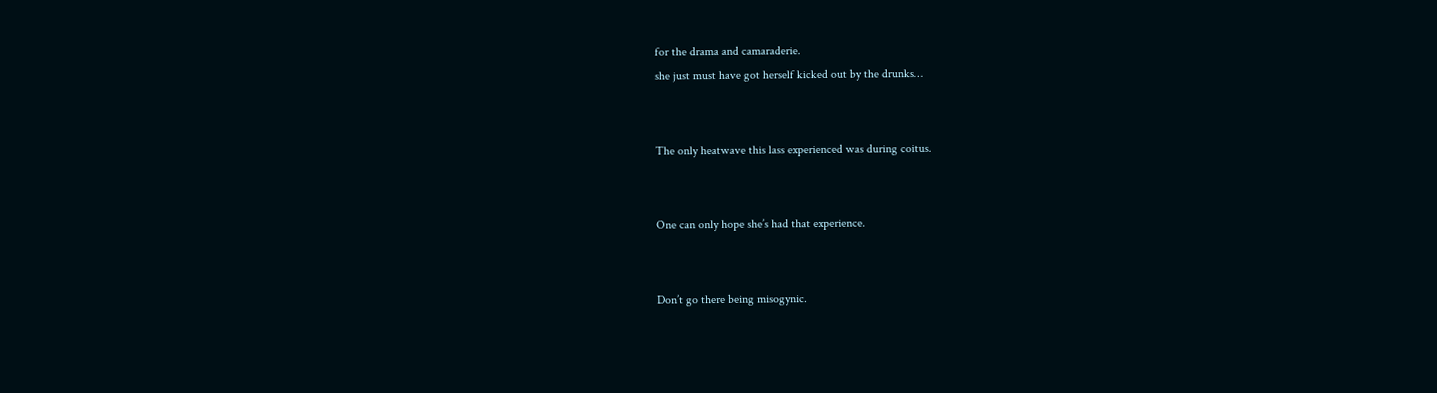for the drama and camaraderie.
she just must have got herself kicked out by the drunks…


The only heatwave this lass experienced was during coitus.


One can only hope she’s had that experience.


Don’t go there being misogynic.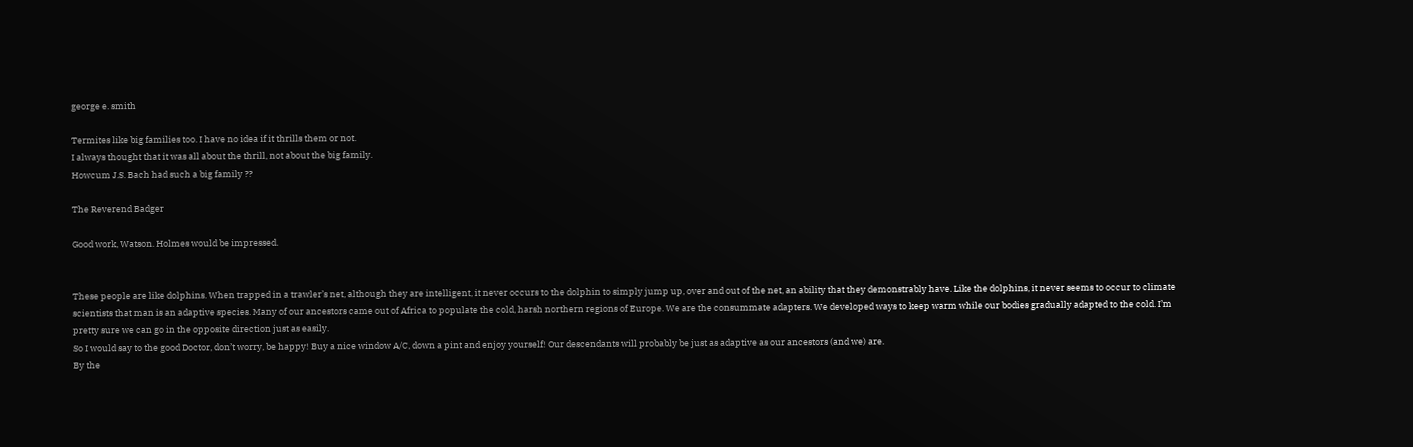george e. smith

Termites like big families too. I have no idea if it thrills them or not.
I always thought that it was all about the thrill, not about the big family.
Howcum J.S. Bach had such a big family ??

The Reverend Badger

Good work, Watson. Holmes would be impressed.


These people are like dolphins. When trapped in a trawler’s net, although they are intelligent, it never occurs to the dolphin to simply jump up, over and out of the net, an ability that they demonstrably have. Like the dolphins, it never seems to occur to climate scientists that man is an adaptive species. Many of our ancestors came out of Africa to populate the cold, harsh northern regions of Europe. We are the consummate adapters. We developed ways to keep warm while our bodies gradually adapted to the cold. I’m pretty sure we can go in the opposite direction just as easily.
So I would say to the good Doctor, don’t worry, be happy! Buy a nice window A/C, down a pint and enjoy yourself! Our descendants will probably be just as adaptive as our ancestors (and we) are.
By the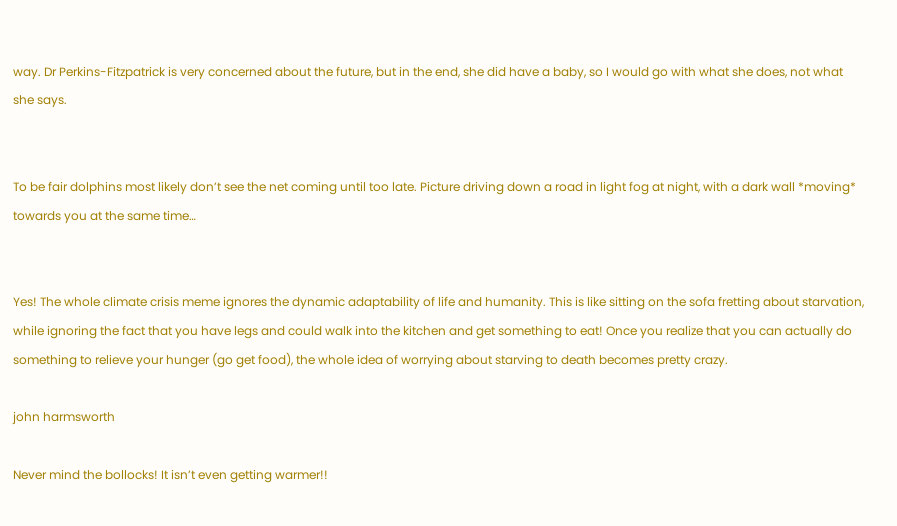way. Dr Perkins-Fitzpatrick is very concerned about the future, but in the end, she did have a baby, so I would go with what she does, not what she says.


To be fair dolphins most likely don’t see the net coming until too late. Picture driving down a road in light fog at night, with a dark wall *moving* towards you at the same time…


Yes! The whole climate crisis meme ignores the dynamic adaptability of life and humanity. This is like sitting on the sofa fretting about starvation, while ignoring the fact that you have legs and could walk into the kitchen and get something to eat! Once you realize that you can actually do something to relieve your hunger (go get food), the whole idea of worrying about starving to death becomes pretty crazy.

john harmsworth

Never mind the bollocks! It isn’t even getting warmer!!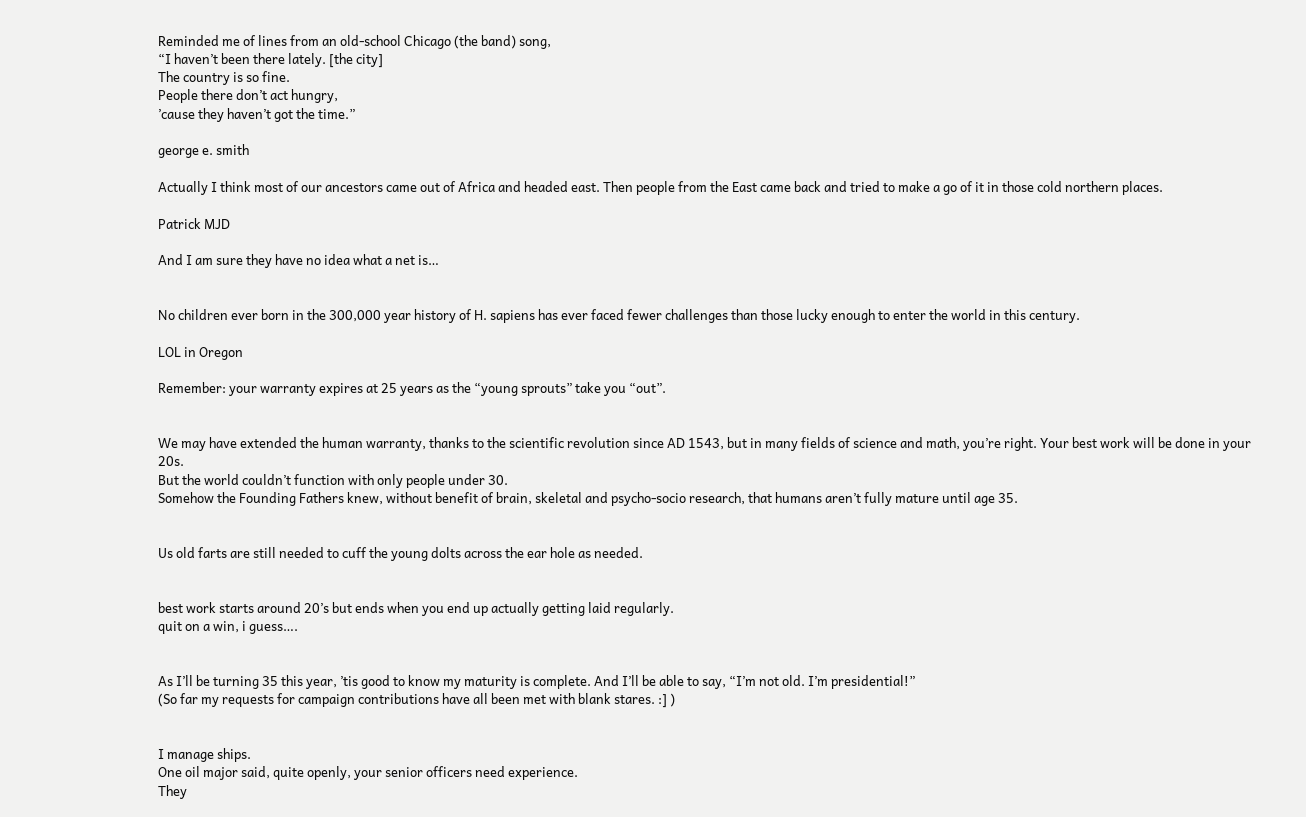Reminded me of lines from an old-school Chicago (the band) song,
“I haven’t been there lately. [the city]
The country is so fine.
People there don’t act hungry,
’cause they haven’t got the time.”

george e. smith

Actually I think most of our ancestors came out of Africa and headed east. Then people from the East came back and tried to make a go of it in those cold northern places.

Patrick MJD

And I am sure they have no idea what a net is…


No children ever born in the 300,000 year history of H. sapiens has ever faced fewer challenges than those lucky enough to enter the world in this century.

LOL in Oregon

Remember: your warranty expires at 25 years as the “young sprouts” take you “out”.


We may have extended the human warranty, thanks to the scientific revolution since AD 1543, but in many fields of science and math, you’re right. Your best work will be done in your 20s.
But the world couldn’t function with only people under 30.
Somehow the Founding Fathers knew, without benefit of brain, skeletal and psycho-socio research, that humans aren’t fully mature until age 35.


Us old farts are still needed to cuff the young dolts across the ear hole as needed.


best work starts around 20’s but ends when you end up actually getting laid regularly.
quit on a win, i guess….


As I’ll be turning 35 this year, ’tis good to know my maturity is complete. And I’ll be able to say, “I’m not old. I’m presidential!”
(So far my requests for campaign contributions have all been met with blank stares. :] )


I manage ships.
One oil major said, quite openly, your senior officers need experience.
They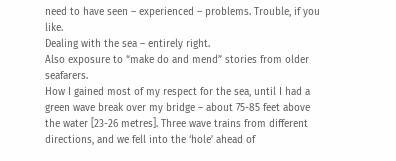need to have seen – experienced – problems. Trouble, if you like.
Dealing with the sea – entirely right.
Also exposure to “make do and mend” stories from older seafarers.
How I gained most of my respect for the sea, until I had a green wave break over my bridge – about 75-85 feet above the water [23-26 metres]. Three wave trains from different directions, and we fell into the ‘hole’ ahead of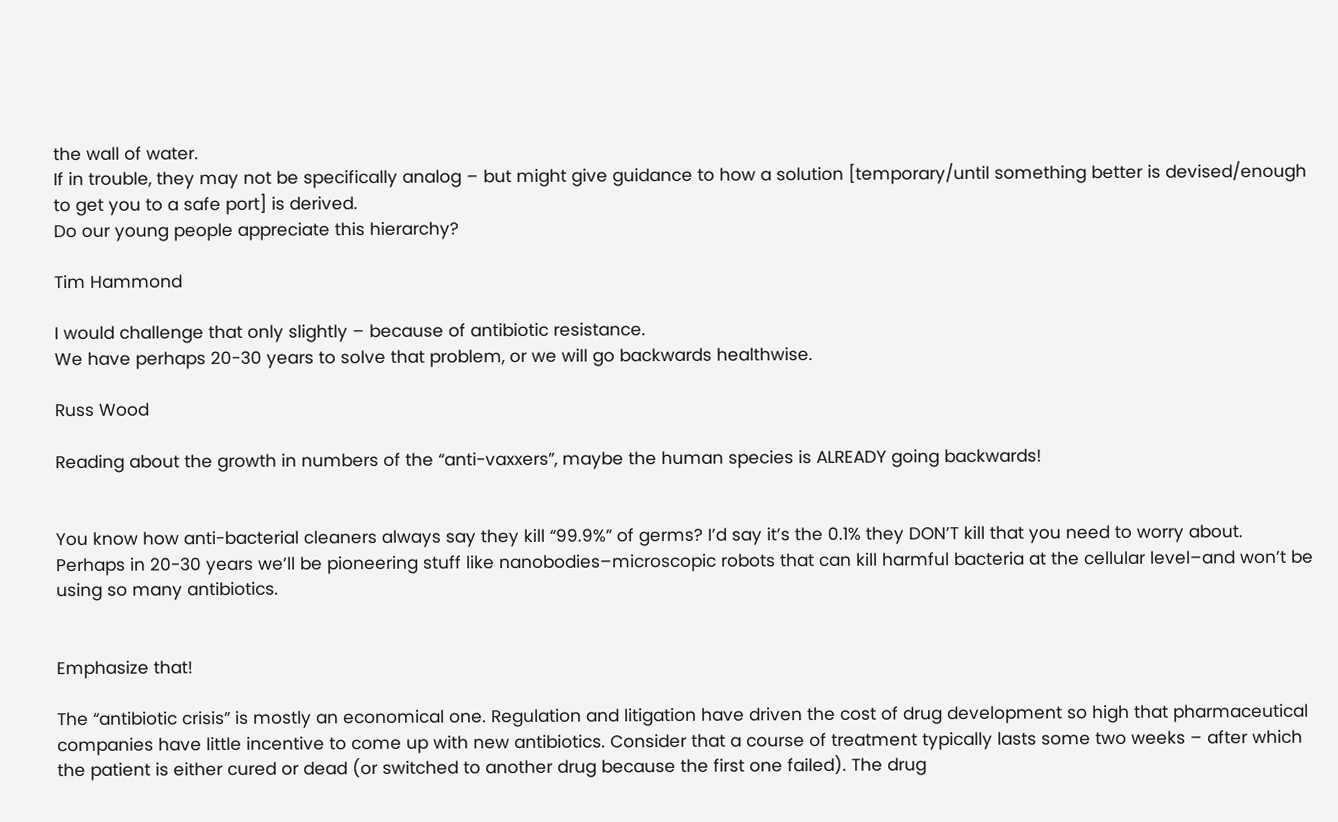the wall of water.
If in trouble, they may not be specifically analog – but might give guidance to how a solution [temporary/until something better is devised/enough to get you to a safe port] is derived.
Do our young people appreciate this hierarchy?

Tim Hammond

I would challenge that only slightly – because of antibiotic resistance.
We have perhaps 20-30 years to solve that problem, or we will go backwards healthwise.

Russ Wood

Reading about the growth in numbers of the “anti-vaxxers”, maybe the human species is ALREADY going backwards!


You know how anti-bacterial cleaners always say they kill “99.9%” of germs? I’d say it’s the 0.1% they DON’T kill that you need to worry about.
Perhaps in 20-30 years we’ll be pioneering stuff like nanobodies–microscopic robots that can kill harmful bacteria at the cellular level–and won’t be using so many antibiotics.


Emphasize that!

The “antibiotic crisis” is mostly an economical one. Regulation and litigation have driven the cost of drug development so high that pharmaceutical companies have little incentive to come up with new antibiotics. Consider that a course of treatment typically lasts some two weeks – after which the patient is either cured or dead (or switched to another drug because the first one failed). The drug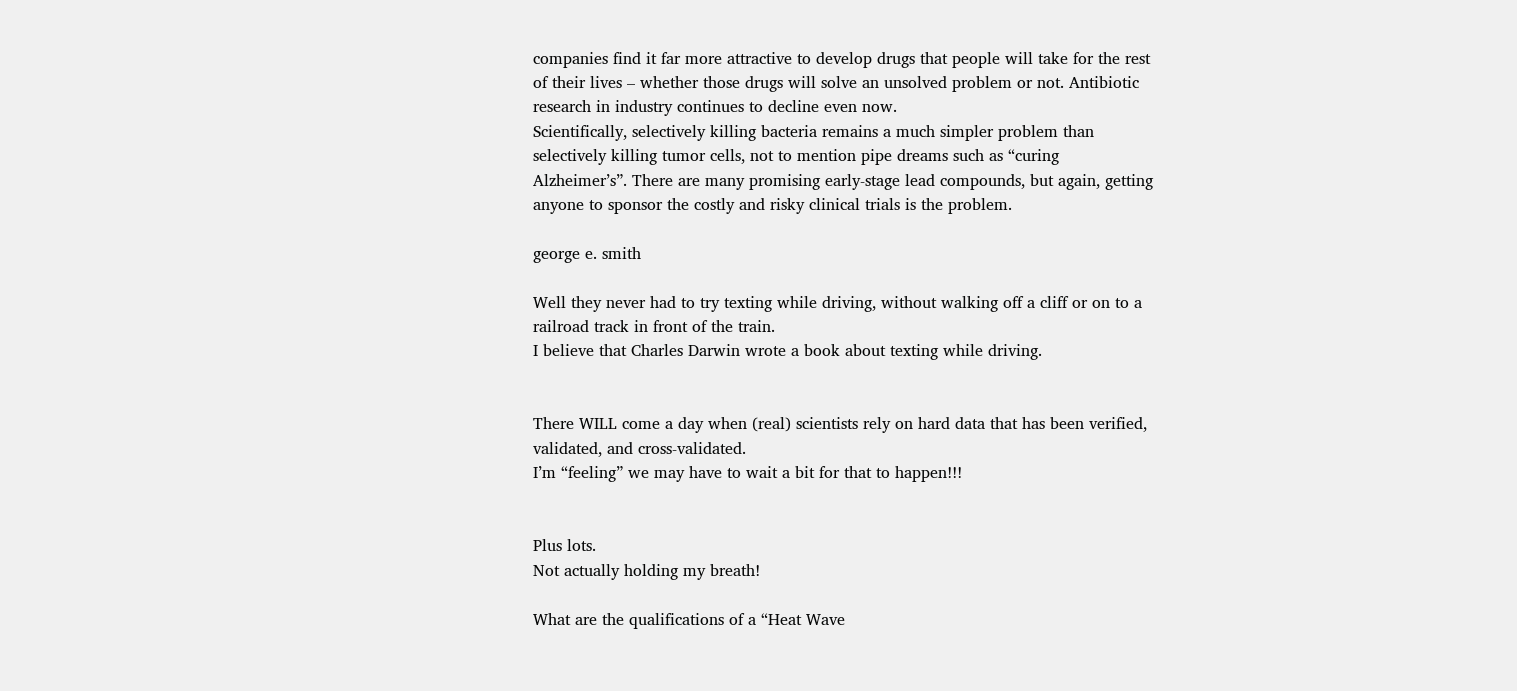companies find it far more attractive to develop drugs that people will take for the rest of their lives – whether those drugs will solve an unsolved problem or not. Antibiotic research in industry continues to decline even now.
Scientifically, selectively killing bacteria remains a much simpler problem than selectively killing tumor cells, not to mention pipe dreams such as “curing Alzheimer’s”. There are many promising early-stage lead compounds, but again, getting anyone to sponsor the costly and risky clinical trials is the problem.

george e. smith

Well they never had to try texting while driving, without walking off a cliff or on to a railroad track in front of the train.
I believe that Charles Darwin wrote a book about texting while driving.


There WILL come a day when (real) scientists rely on hard data that has been verified, validated, and cross-validated.
I’m “feeling” we may have to wait a bit for that to happen!!!


Plus lots.
Not actually holding my breath!

What are the qualifications of a “Heat Wave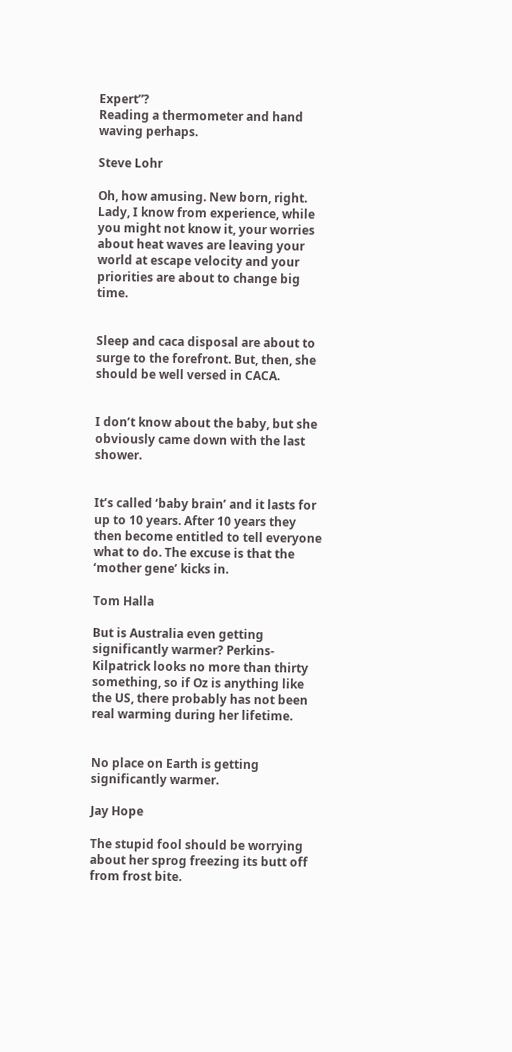Expert”?
Reading a thermometer and hand waving perhaps.

Steve Lohr

Oh, how amusing. New born, right. Lady, I know from experience, while you might not know it, your worries about heat waves are leaving your world at escape velocity and your priorities are about to change big time.


Sleep and caca disposal are about to surge to the forefront. But, then, she should be well versed in CACA.


I don’t know about the baby, but she obviously came down with the last shower.


It’s called ‘baby brain’ and it lasts for up to 10 years. After 10 years they then become entitled to tell everyone what to do. The excuse is that the ‘mother gene’ kicks in.

Tom Halla

But is Australia even getting significantly warmer? Perkins-Kilpatrick looks no more than thirty something, so if Oz is anything like the US, there probably has not been real warming during her lifetime.


No place on Earth is getting significantly warmer.

Jay Hope

The stupid fool should be worrying about her sprog freezing its butt off from frost bite.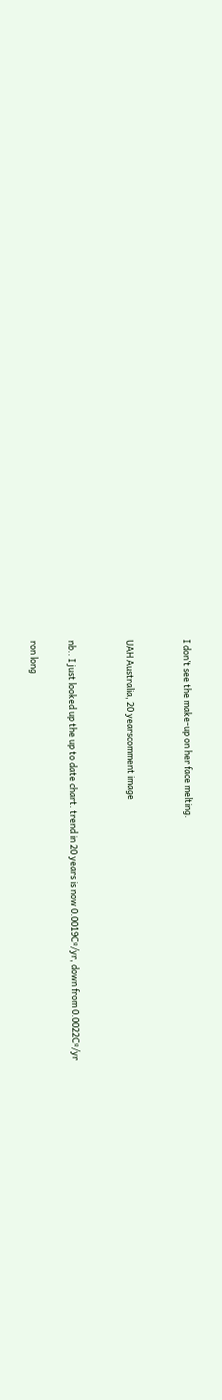I don’t see the make-up on her face melting.


UAH Australia, 20 yearscomment image


nb.. I just looked up the up to date chart. trend in 20 years is now 0.0019Cº/yr, down from 0.0022Cº/yr

ron long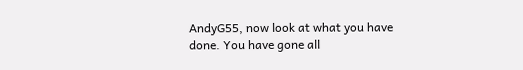AndyG55, now look at what you have done. You have gone all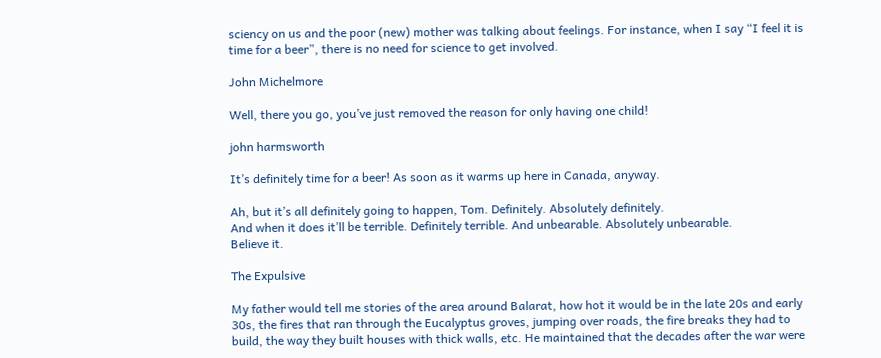sciency on us and the poor (new) mother was talking about feelings. For instance, when I say “I feel it is time for a beer”, there is no need for science to get involved.

John Michelmore

Well, there you go, you’ve just removed the reason for only having one child!

john harmsworth

It’s definitely time for a beer! As soon as it warms up here in Canada, anyway.

Ah, but it’s all definitely going to happen, Tom. Definitely. Absolutely definitely.
And when it does it’ll be terrible. Definitely terrible. And unbearable. Absolutely unbearable.
Believe it.

The Expulsive

My father would tell me stories of the area around Balarat, how hot it would be in the late 20s and early 30s, the fires that ran through the Eucalyptus groves, jumping over roads, the fire breaks they had to build, the way they built houses with thick walls, etc. He maintained that the decades after the war were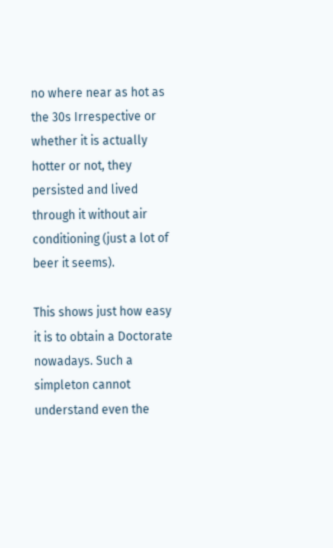no where near as hot as the 30s Irrespective or whether it is actually hotter or not, they persisted and lived through it without air conditioning (just a lot of beer it seems).

This shows just how easy it is to obtain a Doctorate nowadays. Such a simpleton cannot understand even the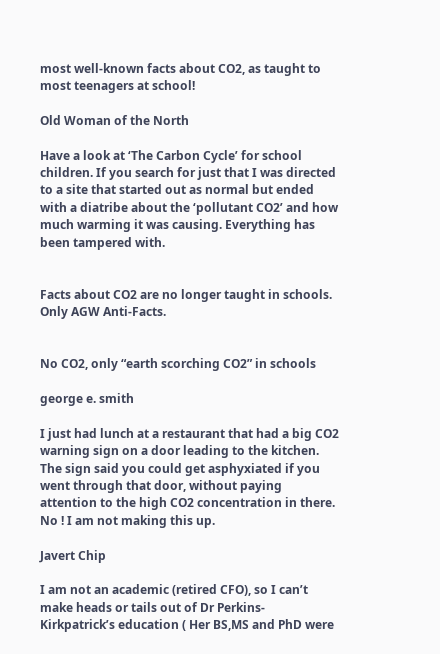most well-known facts about CO2, as taught to most teenagers at school!

Old Woman of the North

Have a look at ‘The Carbon Cycle’ for school children. If you search for just that I was directed to a site that started out as normal but ended with a diatribe about the ‘pollutant CO2’ and how much warming it was causing. Everything has been tampered with.


Facts about CO2 are no longer taught in schools.
Only AGW Anti-Facts.


No CO2, only “earth scorching CO2” in schools

george e. smith

I just had lunch at a restaurant that had a big CO2 warning sign on a door leading to the kitchen. The sign said you could get asphyxiated if you went through that door, without paying attention to the high CO2 concentration in there.
No ! I am not making this up.

Javert Chip

I am not an academic (retired CFO), so I can’t make heads or tails out of Dr Perkins-Kirkpatrick’s education ( Her BS,MS and PhD were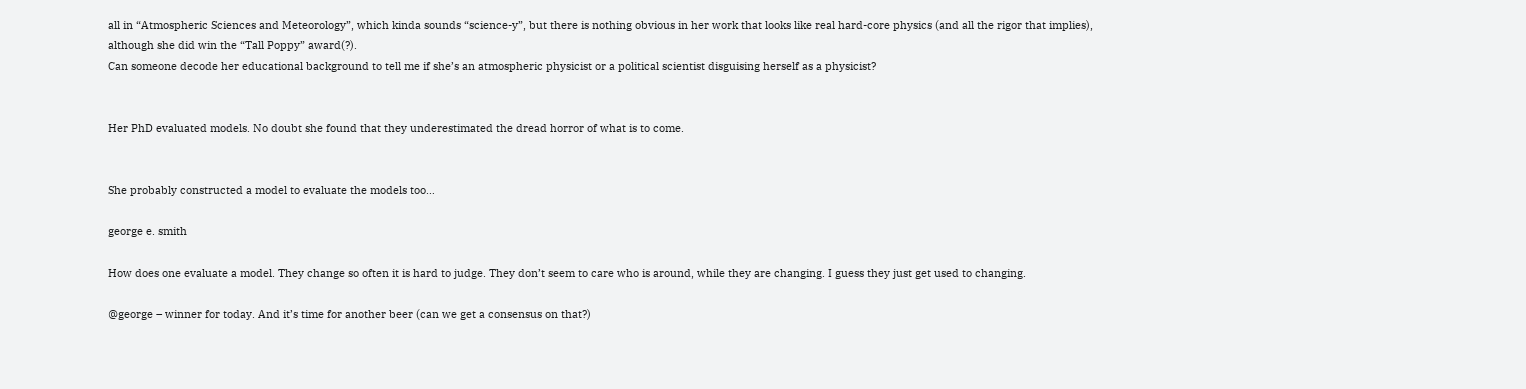all in “Atmospheric Sciences and Meteorology”, which kinda sounds “science-y”, but there is nothing obvious in her work that looks like real hard-core physics (and all the rigor that implies), although she did win the “Tall Poppy” award(?).
Can someone decode her educational background to tell me if she’s an atmospheric physicist or a political scientist disguising herself as a physicist?


Her PhD evaluated models. No doubt she found that they underestimated the dread horror of what is to come.


She probably constructed a model to evaluate the models too…

george e. smith

How does one evaluate a model. They change so often it is hard to judge. They don’t seem to care who is around, while they are changing. I guess they just get used to changing.

@george – winner for today. And it’s time for another beer (can we get a consensus on that?)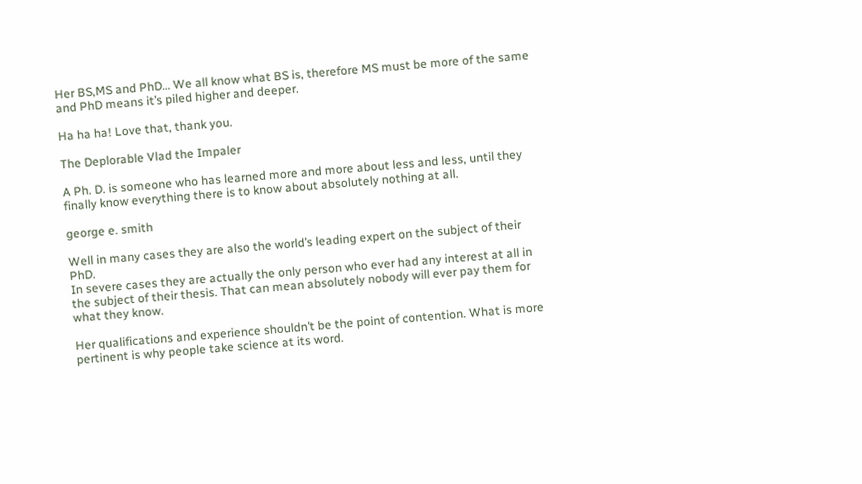Her BS,MS and PhD… We all know what BS is, therefore MS must be more of the same and PhD means it’s piled higher and deeper.

Ha ha ha! Love that, thank you.

The Deplorable Vlad the Impaler

A Ph. D. is someone who has learned more and more about less and less, until they finally know everything there is to know about absolutely nothing at all.

george e. smith

Well in many cases they are also the world’s leading expert on the subject of their PhD.
In severe cases they are actually the only person who ever had any interest at all in the subject of their thesis. That can mean absolutely nobody will ever pay them for what they know.

Her qualifications and experience shouldn’t be the point of contention. What is more pertinent is why people take science at its word.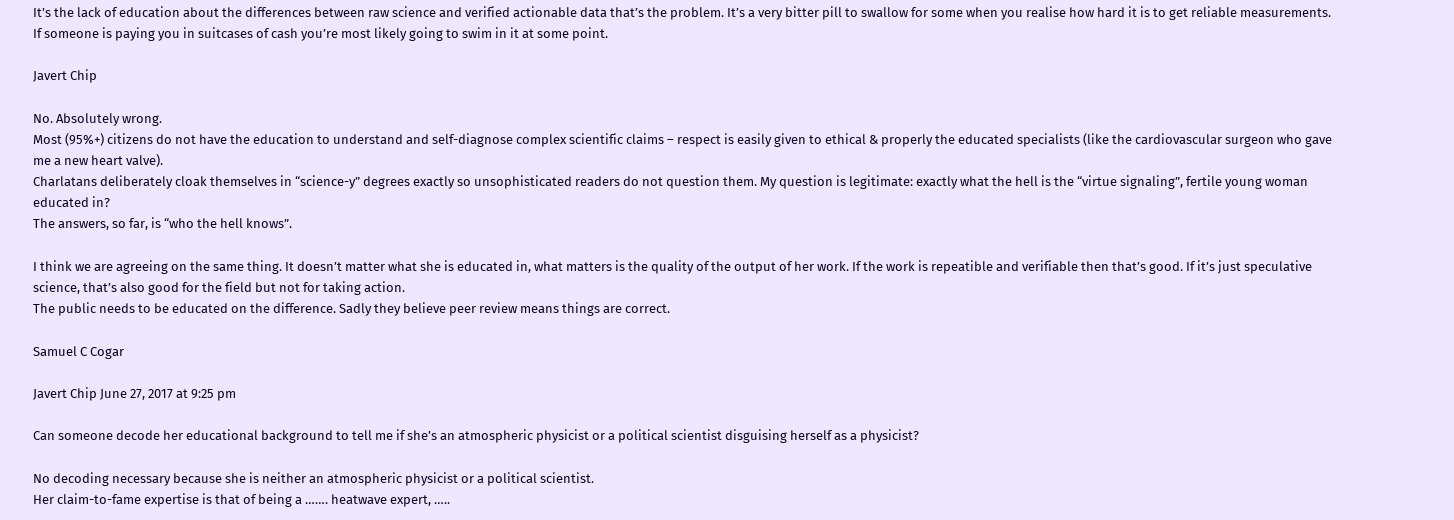It’s the lack of education about the differences between raw science and verified actionable data that’s the problem. It’s a very bitter pill to swallow for some when you realise how hard it is to get reliable measurements.
If someone is paying you in suitcases of cash you’re most likely going to swim in it at some point.

Javert Chip

No. Absolutely wrong.
Most (95%+) citizens do not have the education to understand and self-diagnose complex scientific claims – respect is easily given to ethical & properly the educated specialists (like the cardiovascular surgeon who gave me a new heart valve).
Charlatans deliberately cloak themselves in “science-y” degrees exactly so unsophisticated readers do not question them. My question is legitimate: exactly what the hell is the “virtue signaling”, fertile young woman educated in?
The answers, so far, is “who the hell knows”.

I think we are agreeing on the same thing. It doesn’t matter what she is educated in, what matters is the quality of the output of her work. If the work is repeatible and verifiable then that’s good. If it’s just speculative science, that’s also good for the field but not for taking action.
The public needs to be educated on the difference. Sadly they believe peer review means things are correct.

Samuel C Cogar

Javert Chip June 27, 2017 at 9:25 pm

Can someone decode her educational background to tell me if she’s an atmospheric physicist or a political scientist disguising herself as a physicist?

No decoding necessary because she is neither an atmospheric physicist or a political scientist.
Her claim-to-fame expertise is that of being a ……. heatwave expert, …..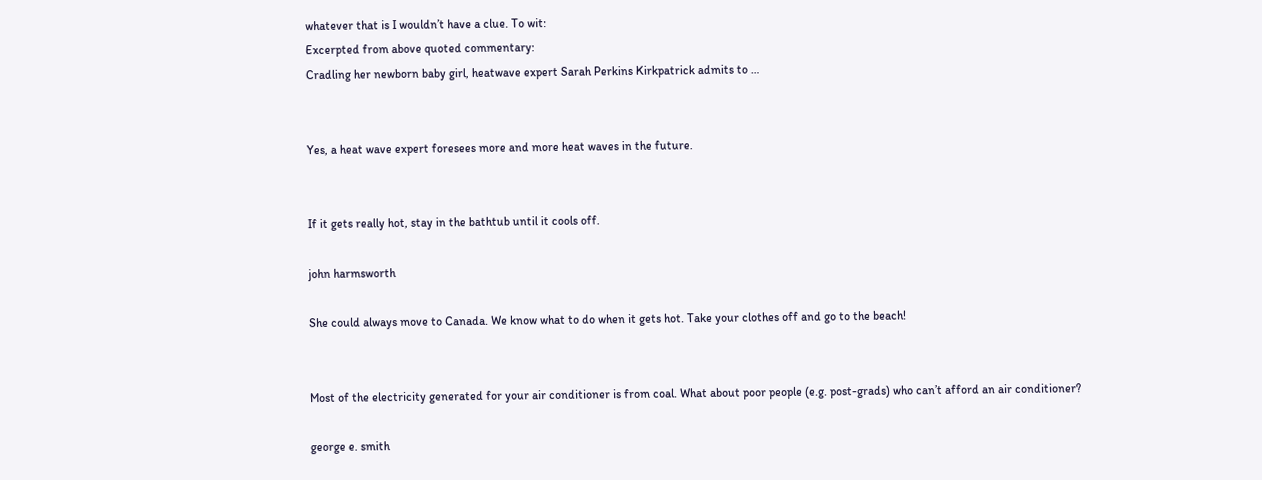whatever that is I wouldn’t have a clue. To wit:
Excerpted from above quoted commentary:
Cradling her newborn baby girl, heatwave expert Sarah Perkins Kirkpatrick admits to …


Yes, a heat wave expert foresees more and more heat waves in the future.


If it gets really hot, stay in the bathtub until it cools off.

john harmsworth

She could always move to Canada. We know what to do when it gets hot. Take your clothes off and go to the beach!


Most of the electricity generated for your air conditioner is from coal. What about poor people (e.g. post-grads) who can’t afford an air conditioner?

george e. smith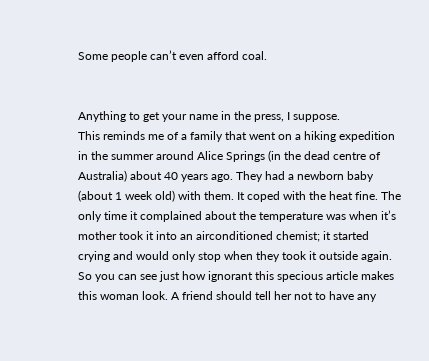Some people can’t even afford coal.


Anything to get your name in the press, I suppose.
This reminds me of a family that went on a hiking expedition in the summer around Alice Springs (in the dead centre of Australia) about 40 years ago. They had a newborn baby (about 1 week old) with them. It coped with the heat fine. The only time it complained about the temperature was when it’s mother took it into an airconditioned chemist; it started crying and would only stop when they took it outside again.
So you can see just how ignorant this specious article makes this woman look. A friend should tell her not to have any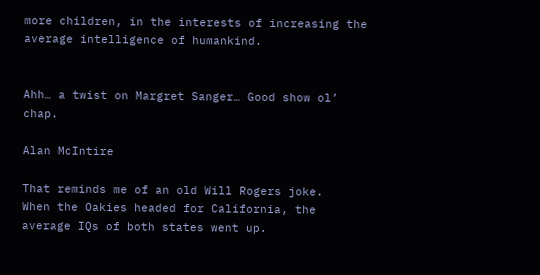more children, in the interests of increasing the average intelligence of humankind.


Ahh… a twist on Margret Sanger… Good show ol’ chap.

Alan McIntire

That reminds me of an old Will Rogers joke.
When the Oakies headed for California, the average IQs of both states went up.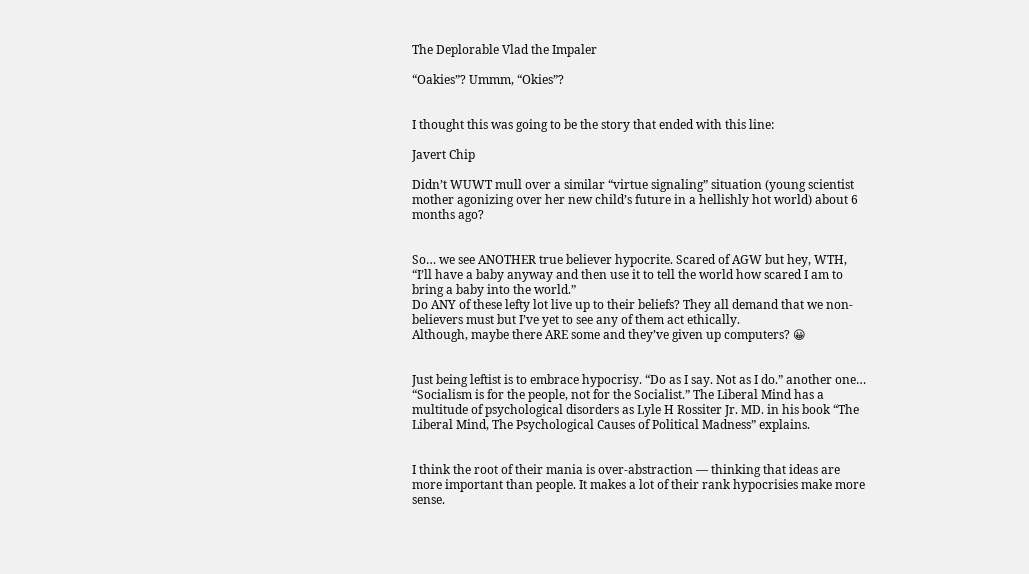The Deplorable Vlad the Impaler

“Oakies”? Ummm, “Okies”?


I thought this was going to be the story that ended with this line:

Javert Chip

Didn’t WUWT mull over a similar “virtue signaling” situation (young scientist mother agonizing over her new child’s future in a hellishly hot world) about 6 months ago?


So… we see ANOTHER true believer hypocrite. Scared of AGW but hey, WTH, “I’ll have a baby anyway and then use it to tell the world how scared I am to bring a baby into the world.”
Do ANY of these lefty lot live up to their beliefs? They all demand that we non-believers must but I’ve yet to see any of them act ethically.
Although, maybe there ARE some and they’ve given up computers? 😀


Just being leftist is to embrace hypocrisy. “Do as I say. Not as I do.” another one… “Socialism is for the people, not for the Socialist.” The Liberal Mind has a multitude of psychological disorders as Lyle H Rossiter Jr. MD. in his book “The Liberal Mind, The Psychological Causes of Political Madness” explains.


I think the root of their mania is over-abstraction — thinking that ideas are more important than people. It makes a lot of their rank hypocrisies make more sense.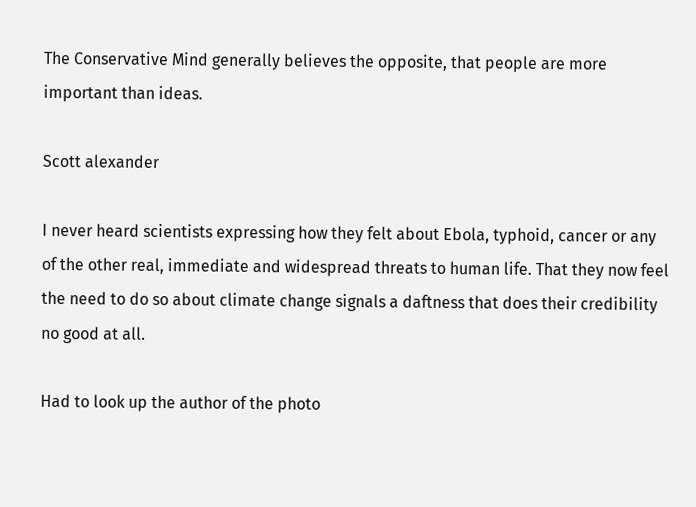The Conservative Mind generally believes the opposite, that people are more important than ideas.

Scott alexander

I never heard scientists expressing how they felt about Ebola, typhoid, cancer or any of the other real, immediate and widespread threats to human life. That they now feel the need to do so about climate change signals a daftness that does their credibility no good at all.

Had to look up the author of the photo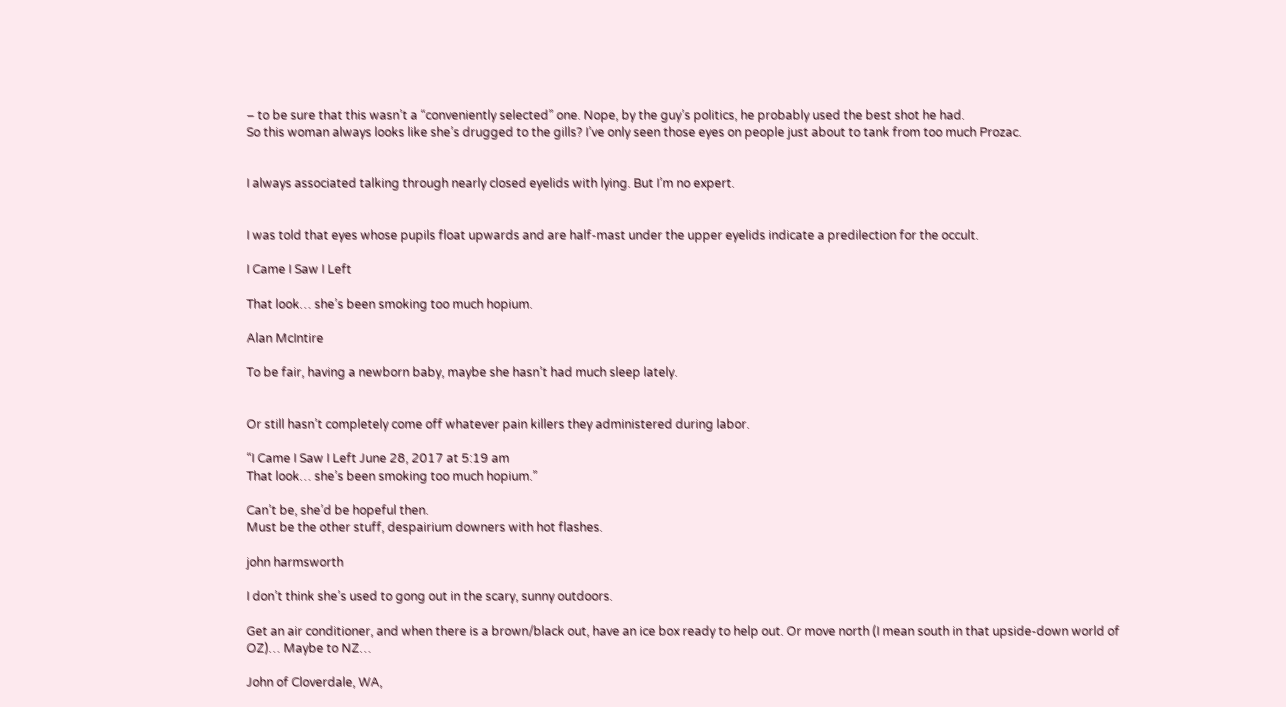– to be sure that this wasn’t a “conveniently selected” one. Nope, by the guy’s politics, he probably used the best shot he had.
So this woman always looks like she’s drugged to the gills? I’ve only seen those eyes on people just about to tank from too much Prozac.


I always associated talking through nearly closed eyelids with lying. But I’m no expert.


I was told that eyes whose pupils float upwards and are half-mast under the upper eyelids indicate a predilection for the occult.

I Came I Saw I Left

That look… she’s been smoking too much hopium.

Alan McIntire

To be fair, having a newborn baby, maybe she hasn’t had much sleep lately.


Or still hasn’t completely come off whatever pain killers they administered during labor.

“I Came I Saw I Left June 28, 2017 at 5:19 am
That look… she’s been smoking too much hopium.”

Can’t be, she’d be hopeful then.
Must be the other stuff, despairium downers with hot flashes.

john harmsworth

I don’t think she’s used to gong out in the scary, sunny outdoors.

Get an air conditioner, and when there is a brown/black out, have an ice box ready to help out. Or move north (I mean south in that upside-down world of OZ)… Maybe to NZ…

John of Cloverdale, WA,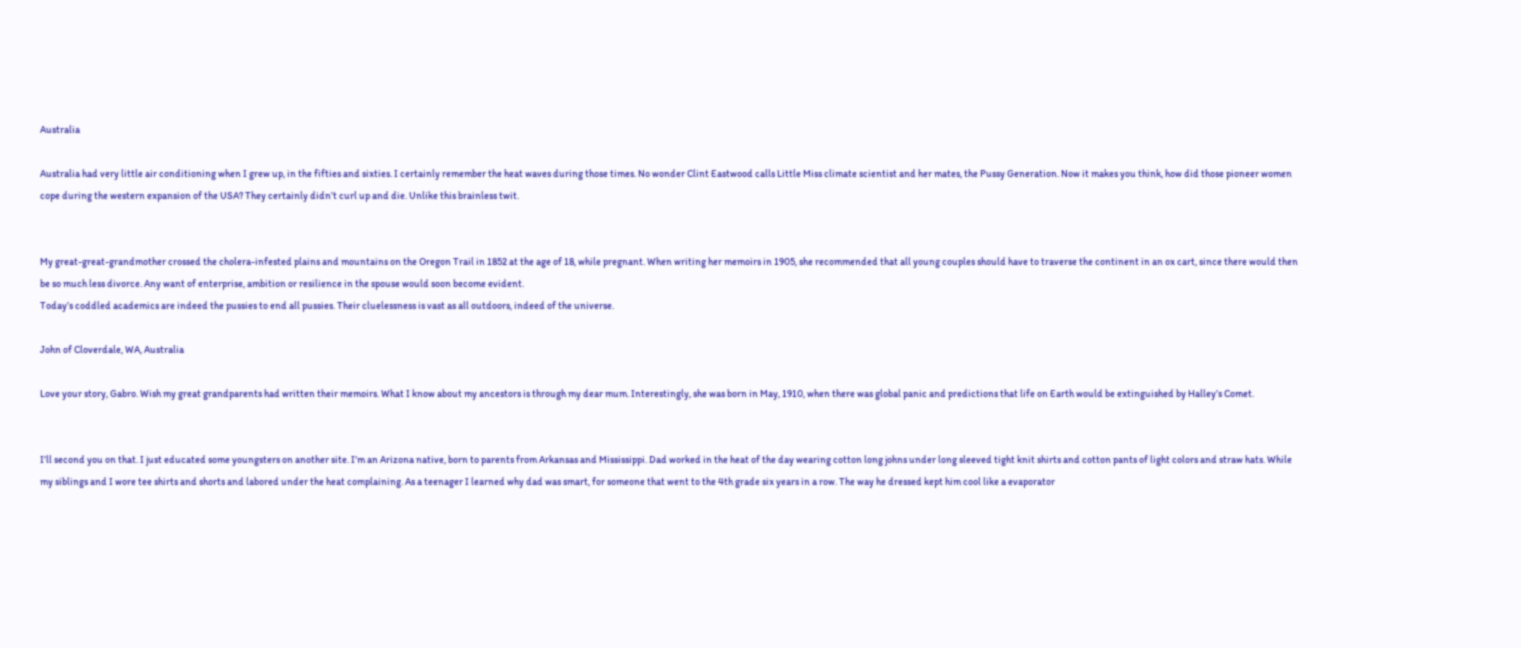Australia

Australia had very little air conditioning when I grew up, in the fifties and sixties. I certainly remember the heat waves during those times. No wonder Clint Eastwood calls Little Miss climate scientist and her mates, the Pussy Generation. Now it makes you think, how did those pioneer women cope during the western expansion of the USA? They certainly didn’t curl up and die. Unlike this brainless twit.


My great-great-grandmother crossed the cholera-infested plains and mountains on the Oregon Trail in 1852 at the age of 18, while pregnant. When writing her memoirs in 1905, she recommended that all young couples should have to traverse the continent in an ox cart, since there would then be so much less divorce. Any want of enterprise, ambition or resilience in the spouse would soon become evident.
Today’s coddled academics are indeed the pussies to end all pussies. Their cluelessness is vast as all outdoors, indeed of the universe.

John of Cloverdale, WA, Australia

Love your story, Gabro. Wish my great grandparents had written their memoirs. What I know about my ancestors is through my dear mum. Interestingly, she was born in May, 1910, when there was global panic and predictions that life on Earth would be extinguished by Halley’s Comet.


I’ll second you on that. I just educated some youngsters on another site. I’m an Arizona native, born to parents from Arkansas and Mississippi. Dad worked in the heat of the day wearing cotton long johns under long sleeved tight knit shirts and cotton pants of light colors and straw hats. While my siblings and I wore tee shirts and shorts and labored under the heat complaining. As a teenager I learned why dad was smart, for someone that went to the 4th grade six years in a row. The way he dressed kept him cool like a evaporator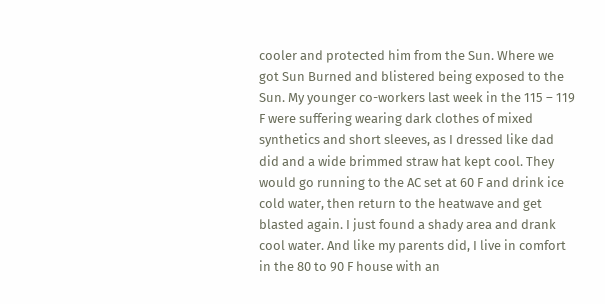cooler and protected him from the Sun. Where we got Sun Burned and blistered being exposed to the Sun. My younger co-workers last week in the 115 – 119 F were suffering wearing dark clothes of mixed synthetics and short sleeves, as I dressed like dad did and a wide brimmed straw hat kept cool. They would go running to the AC set at 60 F and drink ice cold water, then return to the heatwave and get blasted again. I just found a shady area and drank cool water. And like my parents did, I live in comfort in the 80 to 90 F house with an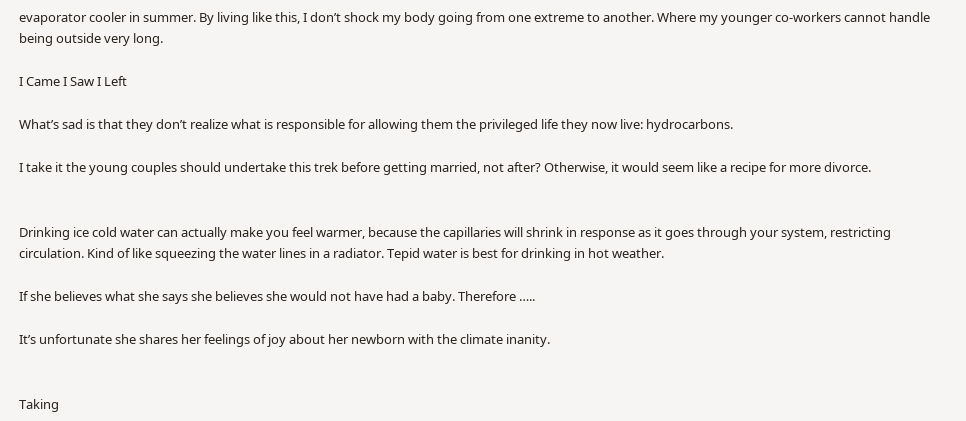evaporator cooler in summer. By living like this, I don’t shock my body going from one extreme to another. Where my younger co-workers cannot handle being outside very long.

I Came I Saw I Left

What’s sad is that they don’t realize what is responsible for allowing them the privileged life they now live: hydrocarbons.

I take it the young couples should undertake this trek before getting married, not after? Otherwise, it would seem like a recipe for more divorce.


Drinking ice cold water can actually make you feel warmer, because the capillaries will shrink in response as it goes through your system, restricting circulation. Kind of like squeezing the water lines in a radiator. Tepid water is best for drinking in hot weather.

If she believes what she says she believes she would not have had a baby. Therefore …..

It’s unfortunate she shares her feelings of joy about her newborn with the climate inanity.


Taking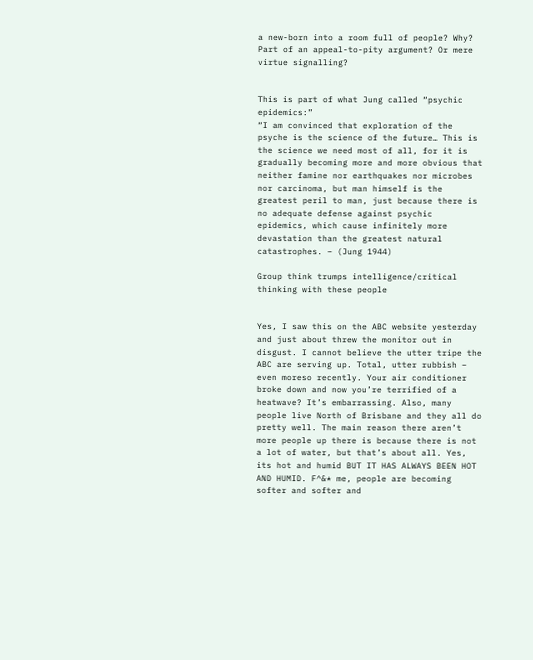a new-born into a room full of people? Why? Part of an appeal-to-pity argument? Or mere virtue signalling?


This is part of what Jung called “psychic epidemics:”
“I am convinced that exploration of the psyche is the science of the future… This is the science we need most of all, for it is gradually becoming more and more obvious that neither famine nor earthquakes nor microbes nor carcinoma, but man himself is the greatest peril to man, just because there is no adequate defense against psychic epidemics, which cause infinitely more devastation than the greatest natural catastrophes. – (Jung 1944)

Group think trumps intelligence/critical thinking with these people


Yes, I saw this on the ABC website yesterday and just about threw the monitor out in disgust. I cannot believe the utter tripe the ABC are serving up. Total, utter rubbish – even moreso recently. Your air conditioner broke down and now you’re terrified of a heatwave? It’s embarrassing. Also, many people live North of Brisbane and they all do pretty well. The main reason there aren’t more people up there is because there is not a lot of water, but that’s about all. Yes, its hot and humid BUT IT HAS ALWAYS BEEN HOT AND HUMID. F^&* me, people are becoming softer and softer and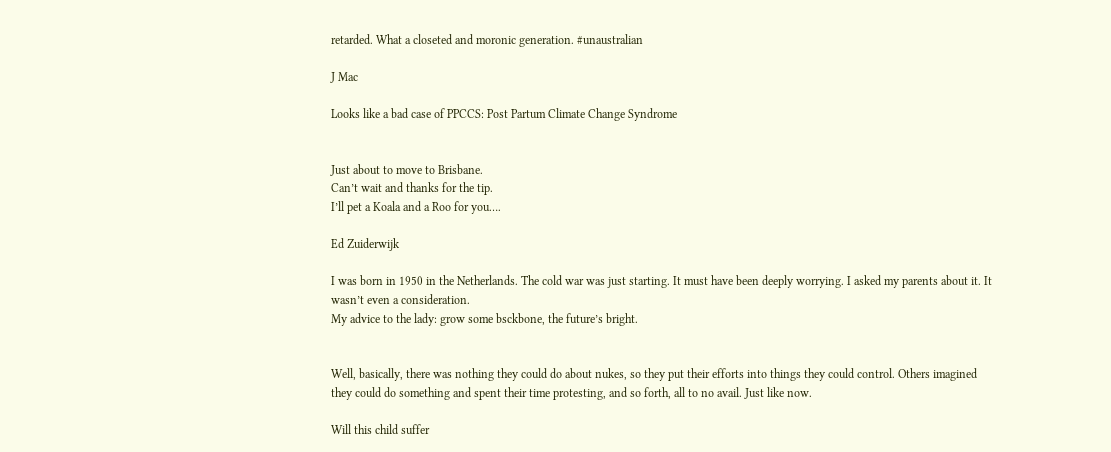retarded. What a closeted and moronic generation. #unaustralian

J Mac

Looks like a bad case of PPCCS: Post Partum Climate Change Syndrome


Just about to move to Brisbane.
Can’t wait and thanks for the tip.
I’ll pet a Koala and a Roo for you….

Ed Zuiderwijk

I was born in 1950 in the Netherlands. The cold war was just starting. It must have been deeply worrying. I asked my parents about it. It wasn’t even a consideration.
My advice to the lady: grow some bsckbone, the future’s bright.


Well, basically, there was nothing they could do about nukes, so they put their efforts into things they could control. Others imagined they could do something and spent their time protesting, and so forth, all to no avail. Just like now.

Will this child suffer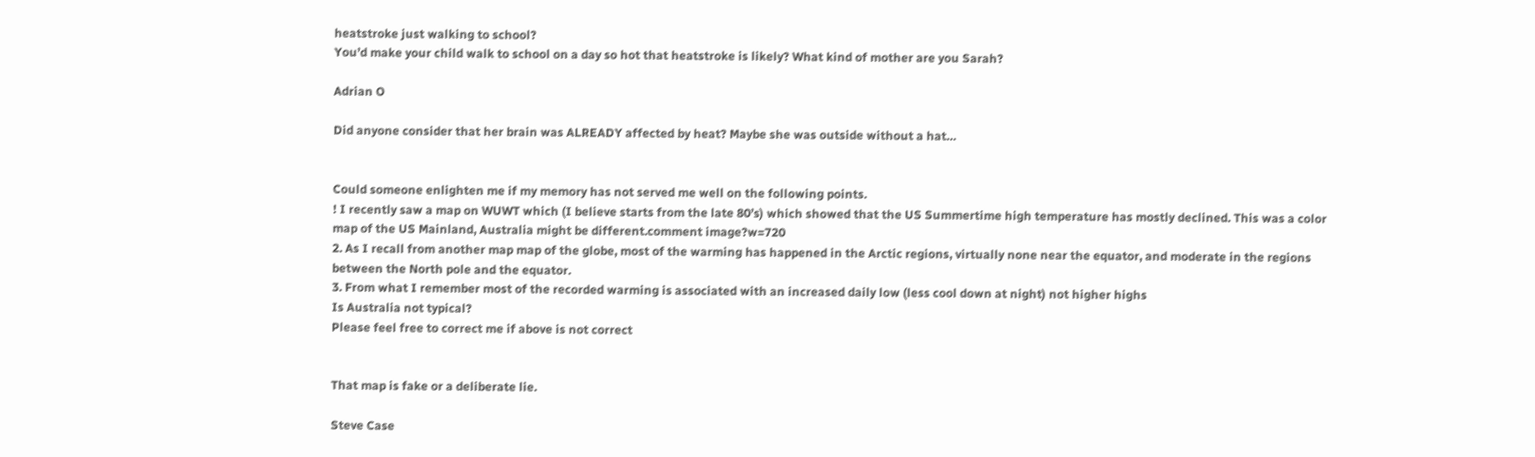heatstroke just walking to school?
You’d make your child walk to school on a day so hot that heatstroke is likely? What kind of mother are you Sarah?

Adrian O

Did anyone consider that her brain was ALREADY affected by heat? Maybe she was outside without a hat…


Could someone enlighten me if my memory has not served me well on the following points.
! I recently saw a map on WUWT which (I believe starts from the late 80’s) which showed that the US Summertime high temperature has mostly declined. This was a color map of the US Mainland, Australia might be different.comment image?w=720
2. As I recall from another map map of the globe, most of the warming has happened in the Arctic regions, virtually none near the equator, and moderate in the regions between the North pole and the equator.
3. From what I remember most of the recorded warming is associated with an increased daily low (less cool down at night) not higher highs
Is Australia not typical?
Please feel free to correct me if above is not correct


That map is fake or a deliberate lie.

Steve Case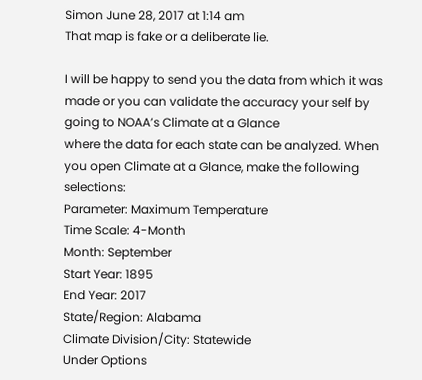Simon June 28, 2017 at 1:14 am
That map is fake or a deliberate lie.

I will be happy to send you the data from which it was made or you can validate the accuracy your self by going to NOAA’s Climate at a Glance
where the data for each state can be analyzed. When you open Climate at a Glance, make the following selections:
Parameter: Maximum Temperature
Time Scale: 4-Month
Month: September
Start Year: 1895
End Year: 2017
State/Region: Alabama
Climate Division/City: Statewide
Under Options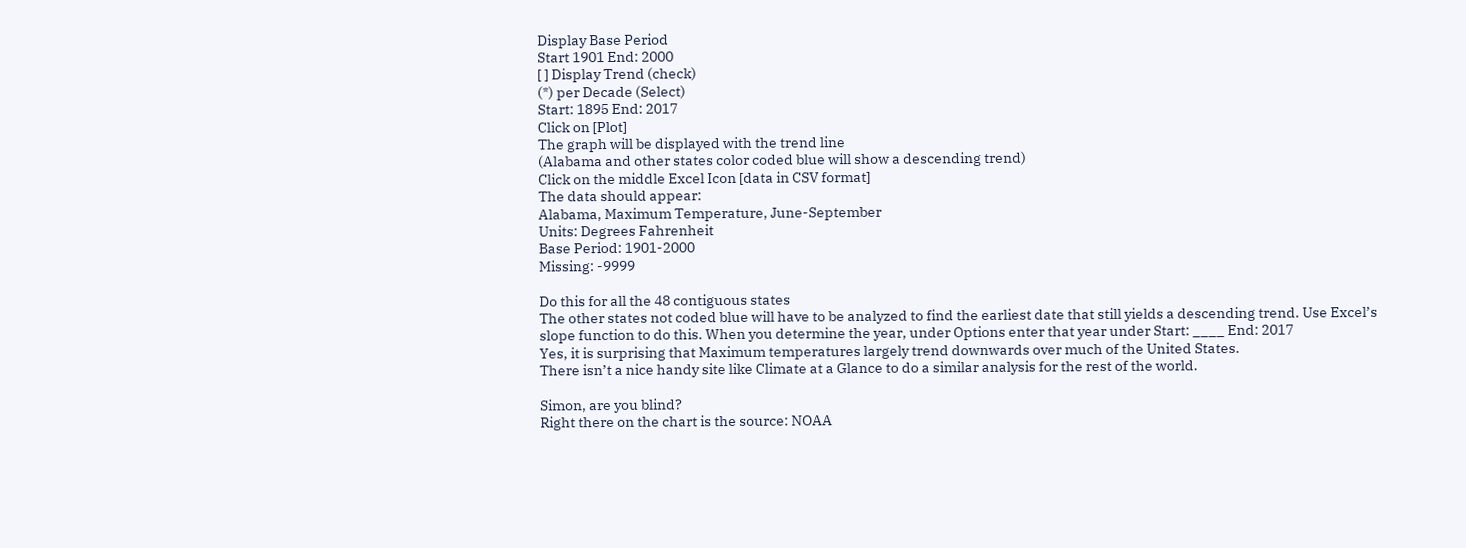Display Base Period
Start 1901 End: 2000
[ ] Display Trend (check)
(*) per Decade (Select)
Start: 1895 End: 2017
Click on [Plot]
The graph will be displayed with the trend line
(Alabama and other states color coded blue will show a descending trend)
Click on the middle Excel Icon [data in CSV format]
The data should appear:
Alabama, Maximum Temperature, June-September
Units: Degrees Fahrenheit
Base Period: 1901-2000
Missing: -9999

Do this for all the 48 contiguous states
The other states not coded blue will have to be analyzed to find the earliest date that still yields a descending trend. Use Excel’s slope function to do this. When you determine the year, under Options enter that year under Start: ____ End: 2017
Yes, it is surprising that Maximum temperatures largely trend downwards over much of the United States.
There isn’t a nice handy site like Climate at a Glance to do a similar analysis for the rest of the world.

Simon, are you blind?
Right there on the chart is the source: NOAA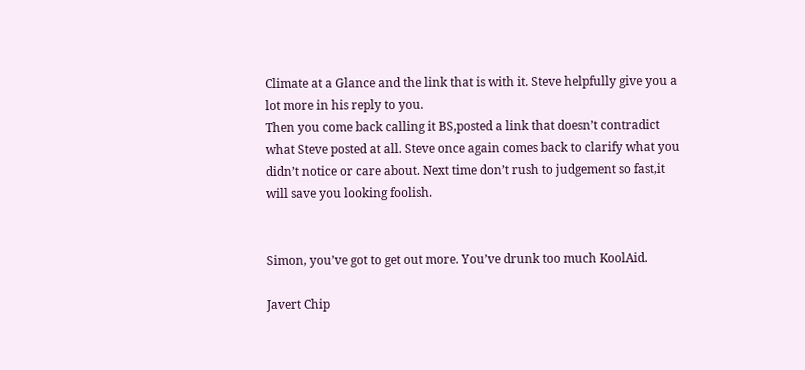Climate at a Glance and the link that is with it. Steve helpfully give you a lot more in his reply to you.
Then you come back calling it BS,posted a link that doesn’t contradict what Steve posted at all. Steve once again comes back to clarify what you didn’t notice or care about. Next time don’t rush to judgement so fast,it will save you looking foolish.


Simon, you’ve got to get out more. You’ve drunk too much KoolAid.

Javert Chip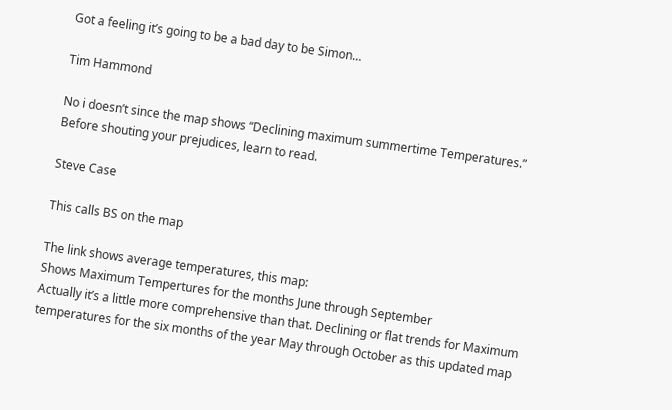Got a feeling it’s going to be a bad day to be Simon…

Tim Hammond

No i doesn’t since the map shows “Declining maximum summertime Temperatures.”
Before shouting your prejudices, learn to read.

Steve Case

This calls BS on the map

The link shows average temperatures, this map:
Shows Maximum Tempertures for the months June through September
Actually it’s a little more comprehensive than that. Declining or flat trends for Maximum temperatures for the six months of the year May through October as this updated map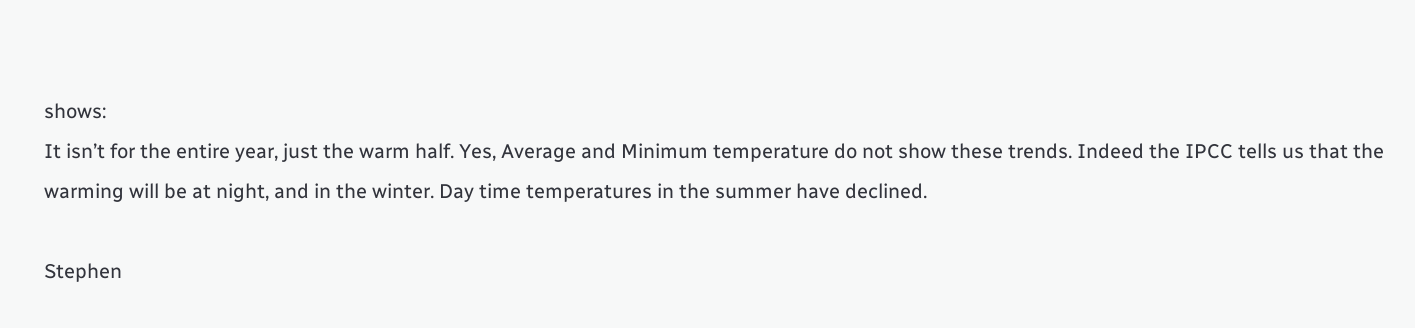shows:
It isn’t for the entire year, just the warm half. Yes, Average and Minimum temperature do not show these trends. Indeed the IPCC tells us that the warming will be at night, and in the winter. Day time temperatures in the summer have declined.

Stephen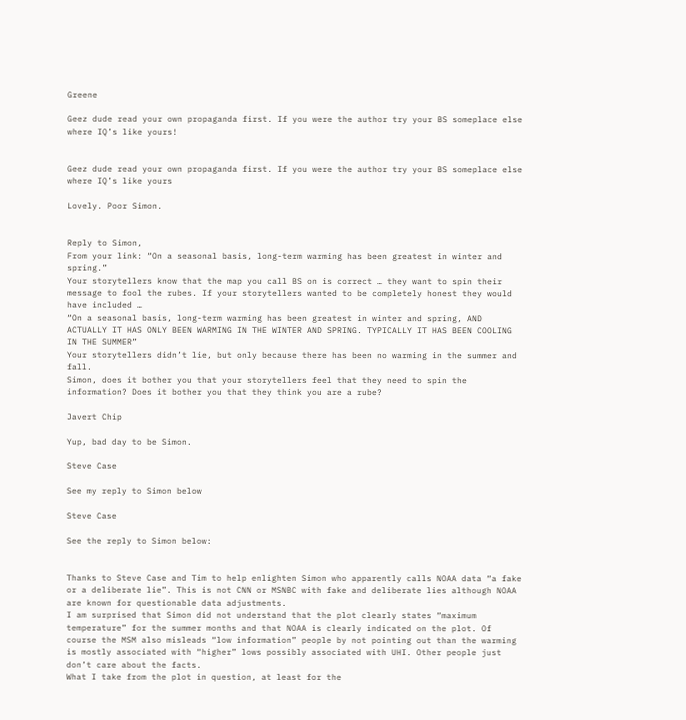Greene

Geez dude read your own propaganda first. If you were the author try your BS someplace else where IQ’s like yours!


Geez dude read your own propaganda first. If you were the author try your BS someplace else where IQ’s like yours

Lovely. Poor Simon.


Reply to Simon,
From your link: “On a seasonal basis, long-term warming has been greatest in winter and spring.”
Your storytellers know that the map you call BS on is correct … they want to spin their message to fool the rubes. If your storytellers wanted to be completely honest they would have included …
“On a seasonal basis, long-term warming has been greatest in winter and spring, AND ACTUALLY IT HAS ONLY BEEN WARMING IN THE WINTER AND SPRING. TYPICALLY IT HAS BEEN COOLING IN THE SUMMER”
Your storytellers didn’t lie, but only because there has been no warming in the summer and fall.
Simon, does it bother you that your storytellers feel that they need to spin the information? Does it bother you that they think you are a rube?

Javert Chip

Yup, bad day to be Simon.

Steve Case

See my reply to Simon below

Steve Case

See the reply to Simon below:


Thanks to Steve Case and Tim to help enlighten Simon who apparently calls NOAA data “a fake or a deliberate lie”. This is not CNN or MSNBC with fake and deliberate lies although NOAA are known for questionable data adjustments.
I am surprised that Simon did not understand that the plot clearly states “maximum temperature” for the summer months and that NOAA is clearly indicated on the plot. Of course the MSM also misleads “low information” people by not pointing out than the warming is mostly associated with “higher” lows possibly associated with UHI. Other people just don’t care about the facts.
What I take from the plot in question, at least for the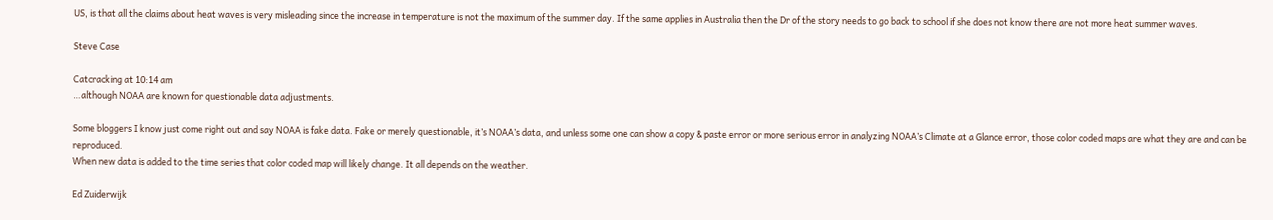US, is that all the claims about heat waves is very misleading since the increase in temperature is not the maximum of the summer day. If the same applies in Australia then the Dr of the story needs to go back to school if she does not know there are not more heat summer waves.

Steve Case

Catcracking at 10:14 am
…although NOAA are known for questionable data adjustments.

Some bloggers I know just come right out and say NOAA is fake data. Fake or merely questionable, it’s NOAA’s data, and unless some one can show a copy & paste error or more serious error in analyzing NOAA’s Climate at a Glance error, those color coded maps are what they are and can be reproduced.
When new data is added to the time series that color coded map will likely change. It all depends on the weather.

Ed Zuiderwijk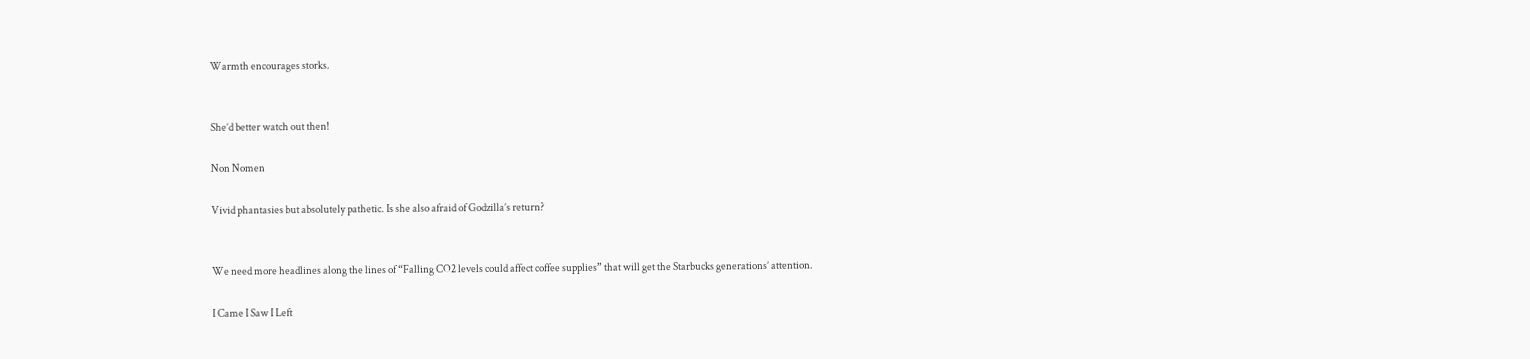Warmth encourages storks.


She’d better watch out then!

Non Nomen

Vivid phantasies but absolutely pathetic. Is she also afraid of Godzilla’s return?


We need more headlines along the lines of “Falling CO2 levels could affect coffee supplies” that will get the Starbucks generations’ attention.

I Came I Saw I Left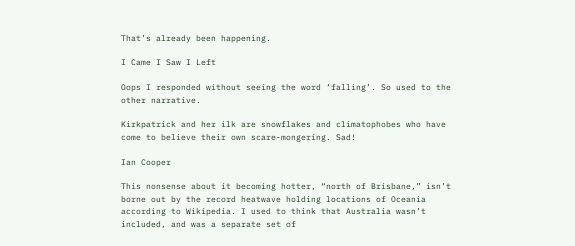That’s already been happening.

I Came I Saw I Left

Oops I responded without seeing the word ‘falling’. So used to the other narrative.

Kirkpatrick and her ilk are snowflakes and climatophobes who have come to believe their own scare-mongering. Sad!

Ian Cooper

This nonsense about it becoming hotter, “north of Brisbane,” isn’t borne out by the record heatwave holding locations of Oceania according to Wikipedia. I used to think that Australia wasn’t included, and was a separate set of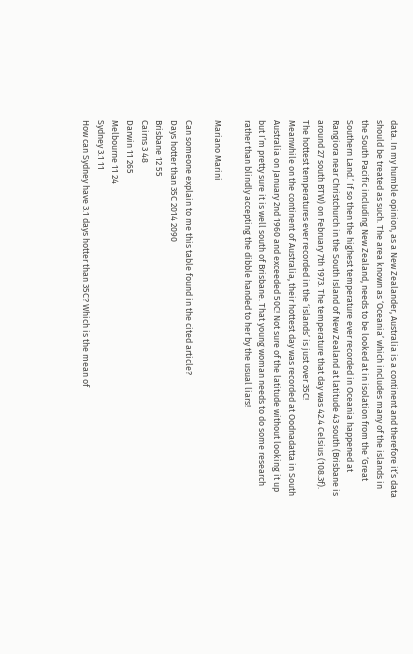data. In my humble opinion, as a New Zealander, Australia is a continent and therefore it’s data should be treated as such. The area known as ‘Oceania’ which includes many of the islands in the South Pacific including New Zealand, needs to be looked at in isolation from the ‘Great Southern Land.’ If so then the highest temperature ever recorded in Oceania happened at Rangiora near Christchurch in the South Island of New Zealand at latitude 43 south (Brisbane is around 27 south BTW) on February 7th 1973. The temperature that day was 42.4 Celsius (108.3f). The hottest temperatures ever recorded in the ‘islands’ is just over 35C!
Meanwhile on the continent of Australia, their hottest day was recorded at Oodnadatta in South Australia on January 2nd 1960 and exceeded 50C! Not sure of the latitude without looking it up but I’m pretty sure it is well south of Brisbane. That young woman needs to do some research rather than blindly accepting the dibble handed to her by the usual liars!

Mariano Marini

Can someone explain to me this table found in the cited article?
Days hotter than 35C 2014 2090
Brisbane 12 55
Cairns 3 48
Darwin 11 265
Melbourne 11 24
Sydney 3.1 11
How can Sydney have 3.1 days hotter than 35C? Which is the mean of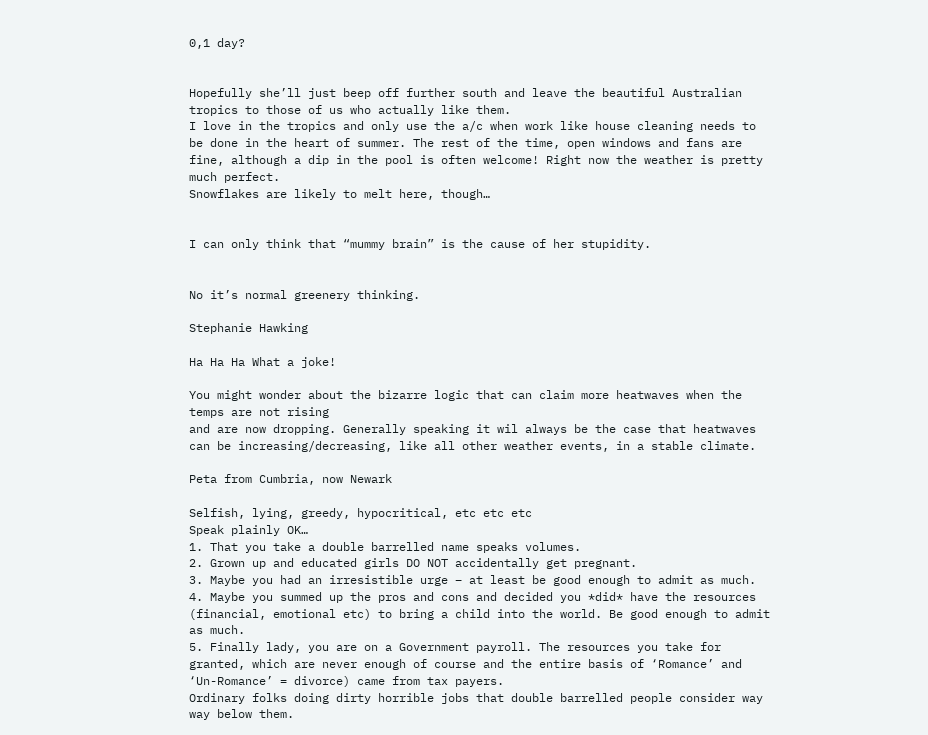0,1 day?


Hopefully she’ll just beep off further south and leave the beautiful Australian tropics to those of us who actually like them.
I love in the tropics and only use the a/c when work like house cleaning needs to be done in the heart of summer. The rest of the time, open windows and fans are fine, although a dip in the pool is often welcome! Right now the weather is pretty much perfect.
Snowflakes are likely to melt here, though…


I can only think that “mummy brain” is the cause of her stupidity.


No it’s normal greenery thinking.

Stephanie Hawking

Ha Ha Ha What a joke!

You might wonder about the bizarre logic that can claim more heatwaves when the temps are not rising
and are now dropping. Generally speaking it wil always be the case that heatwaves can be increasing/decreasing, like all other weather events, in a stable climate.

Peta from Cumbria, now Newark

Selfish, lying, greedy, hypocritical, etc etc etc
Speak plainly OK…
1. That you take a double barrelled name speaks volumes.
2. Grown up and educated girls DO NOT accidentally get pregnant.
3. Maybe you had an irresistible urge – at least be good enough to admit as much.
4. Maybe you summed up the pros and cons and decided you *did* have the resources (financial, emotional etc) to bring a child into the world. Be good enough to admit as much.
5. Finally lady, you are on a Government payroll. The resources you take for granted, which are never enough of course and the entire basis of ‘Romance’ and ‘Un-Romance’ = divorce) came from tax payers.
Ordinary folks doing dirty horrible jobs that double barrelled people consider way way below them.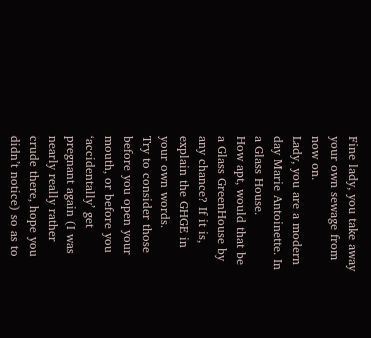Fine lady, you take away your own sewage from now on.
Lady, you are a modern day Marie Antoinette. In a Glass House.
How apt, would that be a Glass GreenHouse by any chance? If it is, explain the GHGE in your own words.
Try to consider those before you open your mouth, or before you ‘accidentally’ get pregnant again (I was nearly really rather crude there, hope you didn’t notice) so as to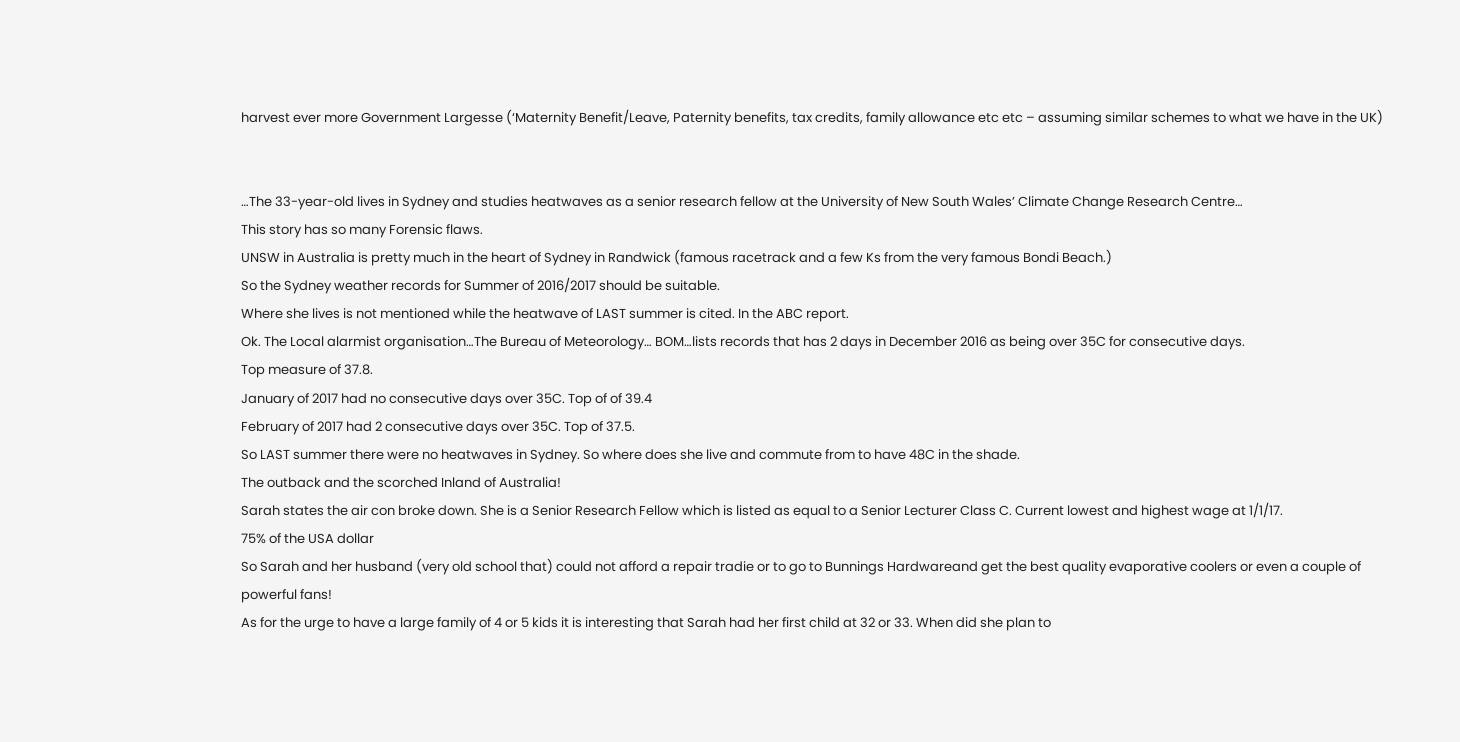harvest ever more Government Largesse (‘Maternity Benefit/Leave, Paternity benefits, tax credits, family allowance etc etc – assuming similar schemes to what we have in the UK)


…The 33-year-old lives in Sydney and studies heatwaves as a senior research fellow at the University of New South Wales’ Climate Change Research Centre…
This story has so many Forensic flaws.
UNSW in Australia is pretty much in the heart of Sydney in Randwick (famous racetrack and a few Ks from the very famous Bondi Beach.)
So the Sydney weather records for Summer of 2016/2017 should be suitable.
Where she lives is not mentioned while the heatwave of LAST summer is cited. In the ABC report.
Ok. The Local alarmist organisation…The Bureau of Meteorology… BOM…lists records that has 2 days in December 2016 as being over 35C for consecutive days.
Top measure of 37.8.
January of 2017 had no consecutive days over 35C. Top of of 39.4
February of 2017 had 2 consecutive days over 35C. Top of 37.5.
So LAST summer there were no heatwaves in Sydney. So where does she live and commute from to have 48C in the shade.
The outback and the scorched Inland of Australia!
Sarah states the air con broke down. She is a Senior Research Fellow which is listed as equal to a Senior Lecturer Class C. Current lowest and highest wage at 1/1/17.
75% of the USA dollar
So Sarah and her husband (very old school that) could not afford a repair tradie or to go to Bunnings Hardwareand get the best quality evaporative coolers or even a couple of powerful fans!
As for the urge to have a large family of 4 or 5 kids it is interesting that Sarah had her first child at 32 or 33. When did she plan to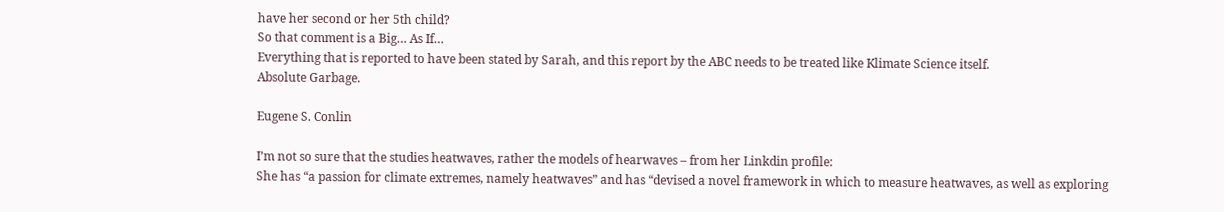have her second or her 5th child?
So that comment is a Big… As If…
Everything that is reported to have been stated by Sarah, and this report by the ABC needs to be treated like Klimate Science itself.
Absolute Garbage.

Eugene S. Conlin

I’m not so sure that the studies heatwaves, rather the models of hearwaves – from her Linkdin profile:
She has “a passion for climate extremes, namely heatwaves” and has “devised a novel framework in which to measure heatwaves, as well as exploring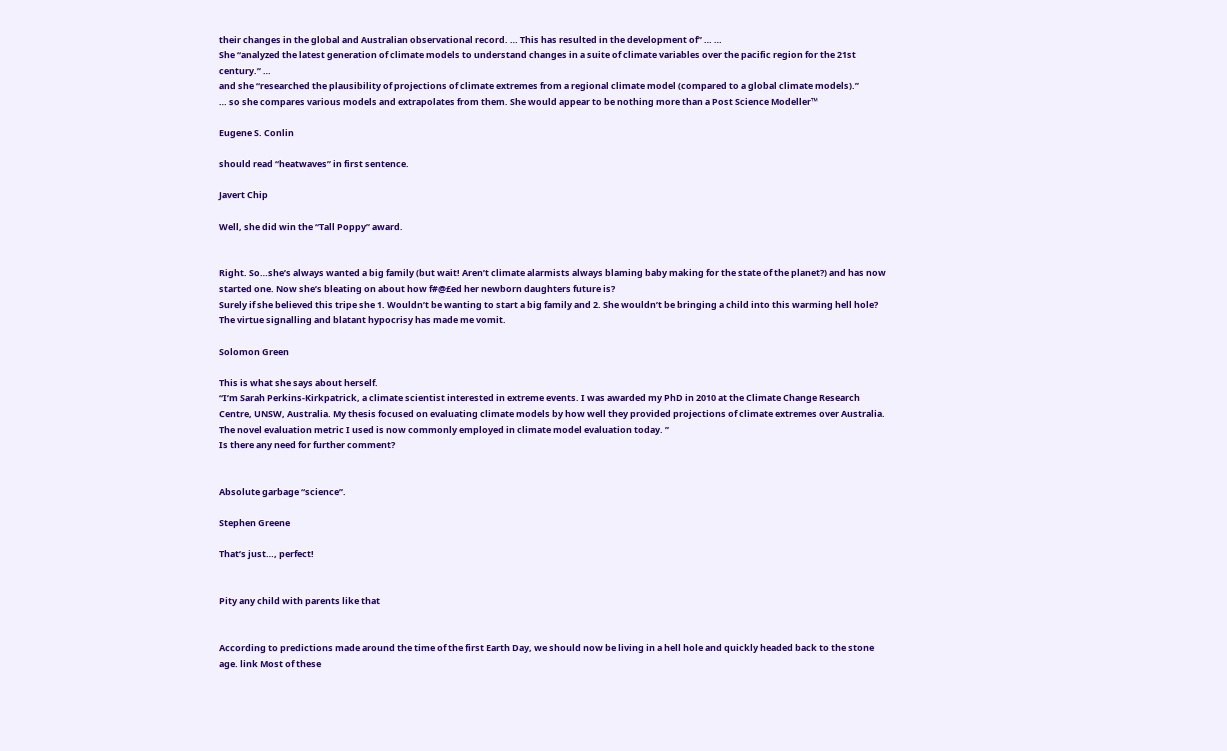their changes in the global and Australian observational record. … This has resulted in the development of” … …
She “analyzed the latest generation of climate models to understand changes in a suite of climate variables over the pacific region for the 21st century.” …
and she “researched the plausibility of projections of climate extremes from a regional climate model (compared to a global climate models).”
… so she compares various models and extrapolates from them. She would appear to be nothing more than a Post Science Modeller™

Eugene S. Conlin

should read “heatwaves” in first sentence.

Javert Chip

Well, she did win the “Tall Poppy” award.


Right. So…she’s always wanted a big family (but wait! Aren’t climate alarmists always blaming baby making for the state of the planet?) and has now started one. Now she’s bleating on about how f#@£ed her newborn daughters future is?
Surely if she believed this tripe she 1. Wouldn’t be wanting to start a big family and 2. She wouldn’t be bringing a child into this warming hell hole?
The virtue signalling and blatant hypocrisy has made me vomit.

Solomon Green

This is what she says about herself.
“I’m Sarah Perkins-Kirkpatrick, a climate scientist interested in extreme events. I was awarded my PhD in 2010 at the Climate Change Research Centre, UNSW, Australia. My thesis focused on evaluating climate models by how well they provided projections of climate extremes over Australia. The novel evaluation metric I used is now commonly employed in climate model evaluation today. ”
Is there any need for further comment?


Absolute garbage “science”.

Stephen Greene

That’s just…, perfect!


Pity any child with parents like that


According to predictions made around the time of the first Earth Day, we should now be living in a hell hole and quickly headed back to the stone age. link Most of these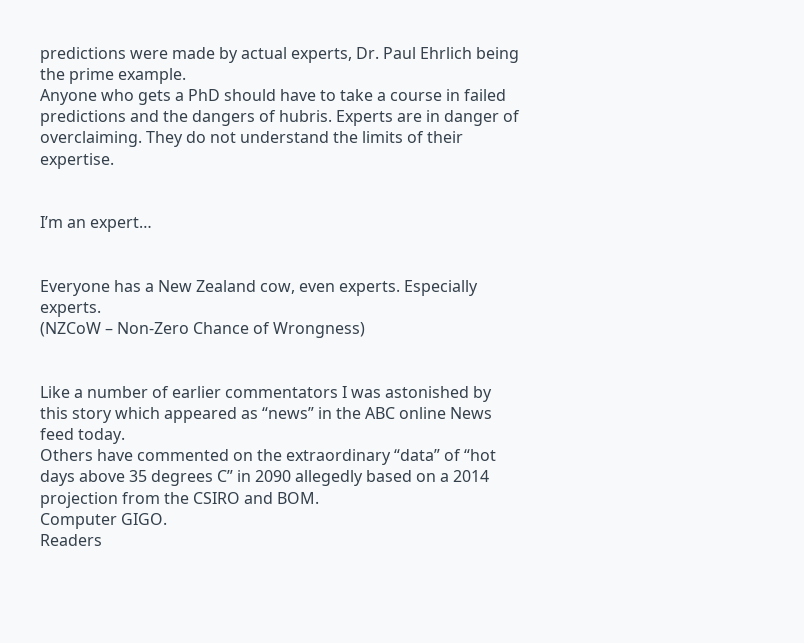predictions were made by actual experts, Dr. Paul Ehrlich being the prime example.
Anyone who gets a PhD should have to take a course in failed predictions and the dangers of hubris. Experts are in danger of overclaiming. They do not understand the limits of their expertise.


I’m an expert…


Everyone has a New Zealand cow, even experts. Especially experts.
(NZCoW – Non-Zero Chance of Wrongness)


Like a number of earlier commentators I was astonished by this story which appeared as “news” in the ABC online News feed today.
Others have commented on the extraordinary “data” of “hot days above 35 degrees C” in 2090 allegedly based on a 2014 projection from the CSIRO and BOM.
Computer GIGO.
Readers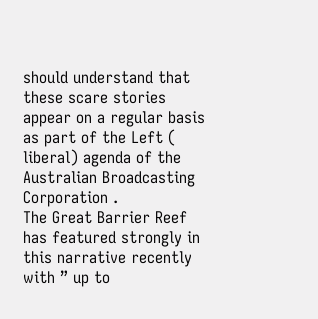should understand that these scare stories appear on a regular basis as part of the Left ( liberal) agenda of the Australian Broadcasting Corporation .
The Great Barrier Reef has featured strongly in this narrative recently with ” up to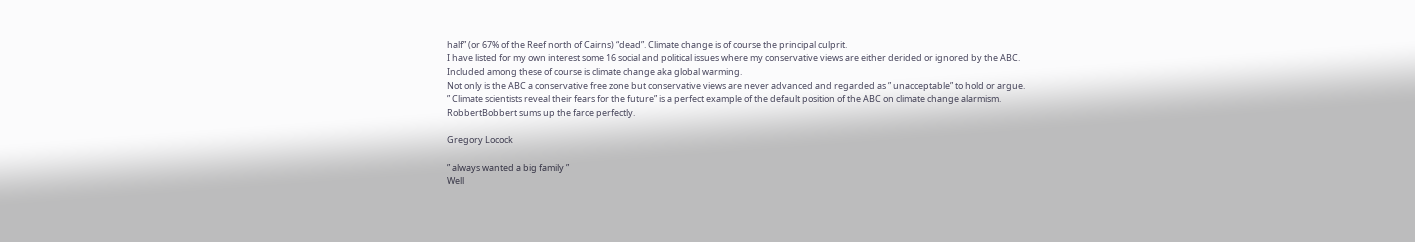half” (or 67% of the Reef north of Cairns) “dead”. Climate change is of course the principal culprit.
I have listed for my own interest some 16 social and political issues where my conservative views are either derided or ignored by the ABC.
Included among these of course is climate change aka global warming.
Not only is the ABC a conservative free zone but conservative views are never advanced and regarded as ” unacceptable” to hold or argue.
” Climate scientists reveal their fears for the future” is a perfect example of the default position of the ABC on climate change alarmism.
RobbertBobbert sums up the farce perfectly.

Gregory Locock

” always wanted a big family ”
Well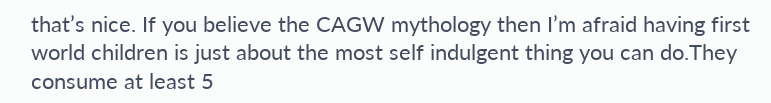that’s nice. If you believe the CAGW mythology then I’m afraid having first world children is just about the most self indulgent thing you can do.They consume at least 5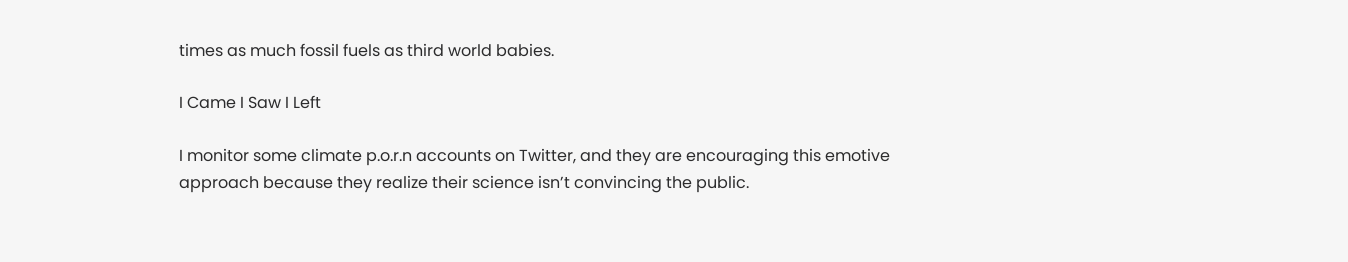times as much fossil fuels as third world babies.

I Came I Saw I Left

I monitor some climate p.o.r.n accounts on Twitter, and they are encouraging this emotive approach because they realize their science isn’t convincing the public.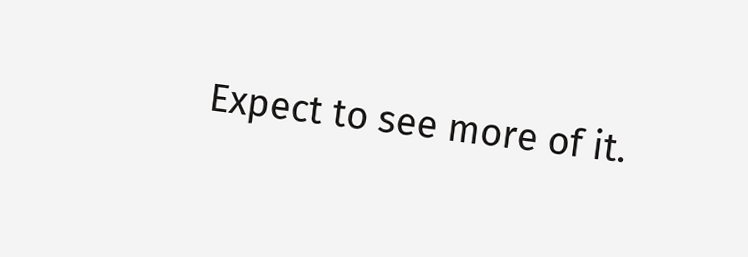Expect to see more of it.